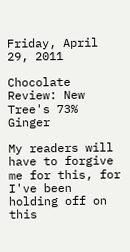Friday, April 29, 2011

Chocolate Review: New Tree's 73% Ginger

My readers will have to forgive me for this, for I've been holding off on this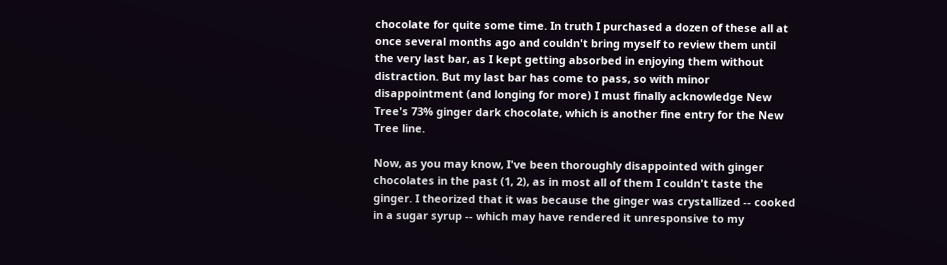chocolate for quite some time. In truth I purchased a dozen of these all at once several months ago and couldn't bring myself to review them until the very last bar, as I kept getting absorbed in enjoying them without distraction. But my last bar has come to pass, so with minor disappointment (and longing for more) I must finally acknowledge New Tree's 73% ginger dark chocolate, which is another fine entry for the New Tree line.

Now, as you may know, I've been thoroughly disappointed with ginger chocolates in the past (1, 2), as in most all of them I couldn't taste the ginger. I theorized that it was because the ginger was crystallized -- cooked in a sugar syrup -- which may have rendered it unresponsive to my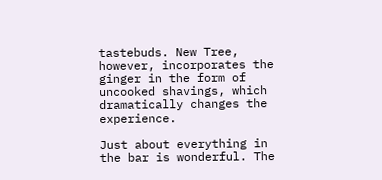tastebuds. New Tree, however, incorporates the ginger in the form of uncooked shavings, which dramatically changes the experience.

Just about everything in the bar is wonderful. The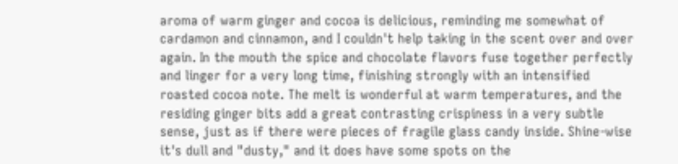aroma of warm ginger and cocoa is delicious, reminding me somewhat of cardamon and cinnamon, and I couldn't help taking in the scent over and over again. In the mouth the spice and chocolate flavors fuse together perfectly and linger for a very long time, finishing strongly with an intensified roasted cocoa note. The melt is wonderful at warm temperatures, and the residing ginger bits add a great contrasting crispiness in a very subtle sense, just as if there were pieces of fragile glass candy inside. Shine-wise it's dull and "dusty," and it does have some spots on the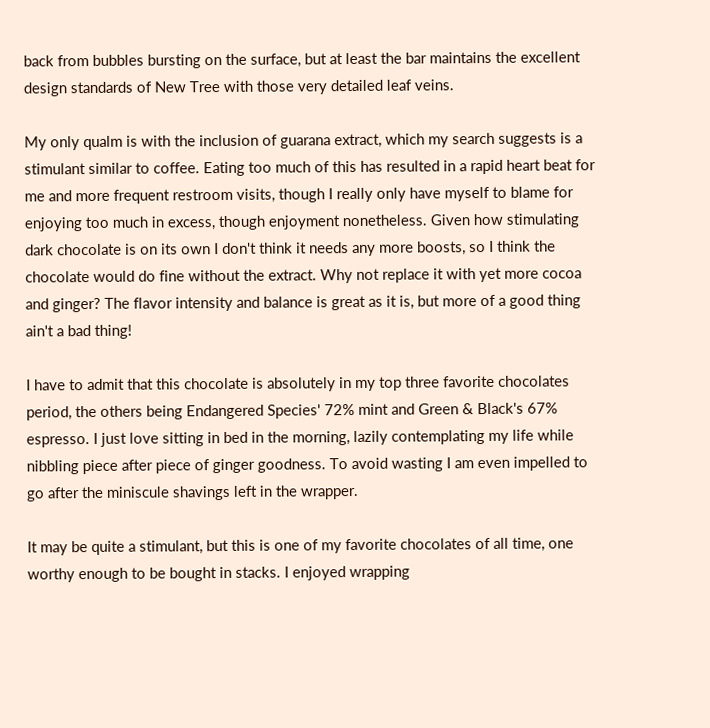back from bubbles bursting on the surface, but at least the bar maintains the excellent design standards of New Tree with those very detailed leaf veins.

My only qualm is with the inclusion of guarana extract, which my search suggests is a stimulant similar to coffee. Eating too much of this has resulted in a rapid heart beat for me and more frequent restroom visits, though I really only have myself to blame for enjoying too much in excess, though enjoyment nonetheless. Given how stimulating dark chocolate is on its own I don't think it needs any more boosts, so I think the chocolate would do fine without the extract. Why not replace it with yet more cocoa and ginger? The flavor intensity and balance is great as it is, but more of a good thing ain't a bad thing!

I have to admit that this chocolate is absolutely in my top three favorite chocolates period, the others being Endangered Species' 72% mint and Green & Black's 67% espresso. I just love sitting in bed in the morning, lazily contemplating my life while nibbling piece after piece of ginger goodness. To avoid wasting I am even impelled to go after the miniscule shavings left in the wrapper.

It may be quite a stimulant, but this is one of my favorite chocolates of all time, one worthy enough to be bought in stacks. I enjoyed wrapping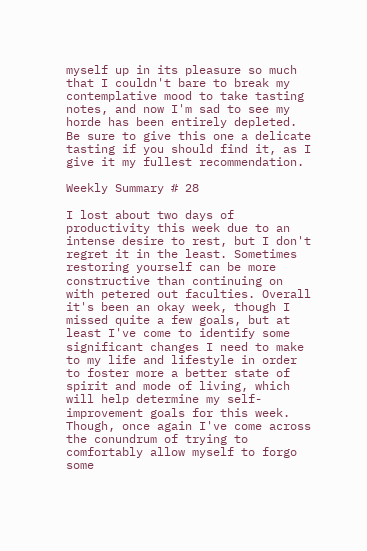myself up in its pleasure so much that I couldn't bare to break my contemplative mood to take tasting notes, and now I'm sad to see my horde has been entirely depleted. Be sure to give this one a delicate tasting if you should find it, as I give it my fullest recommendation.

Weekly Summary # 28

I lost about two days of productivity this week due to an intense desire to rest, but I don't regret it in the least. Sometimes restoring yourself can be more constructive than continuing on with petered out faculties. Overall it's been an okay week, though I missed quite a few goals, but at least I've come to identify some significant changes I need to make to my life and lifestyle in order to foster more a better state of spirit and mode of living, which will help determine my self-improvement goals for this week. Though, once again I've come across the conundrum of trying to comfortably allow myself to forgo some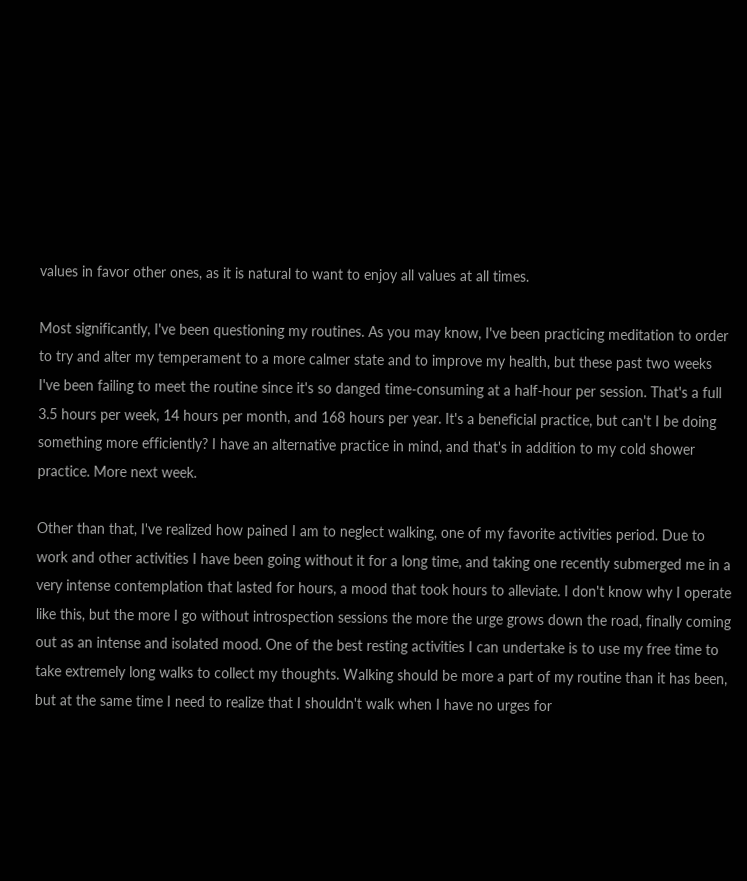values in favor other ones, as it is natural to want to enjoy all values at all times.

Most significantly, I've been questioning my routines. As you may know, I've been practicing meditation to order to try and alter my temperament to a more calmer state and to improve my health, but these past two weeks I've been failing to meet the routine since it's so danged time-consuming at a half-hour per session. That's a full 3.5 hours per week, 14 hours per month, and 168 hours per year. It's a beneficial practice, but can't I be doing something more efficiently? I have an alternative practice in mind, and that's in addition to my cold shower practice. More next week.

Other than that, I've realized how pained I am to neglect walking, one of my favorite activities period. Due to work and other activities I have been going without it for a long time, and taking one recently submerged me in a very intense contemplation that lasted for hours, a mood that took hours to alleviate. I don't know why I operate like this, but the more I go without introspection sessions the more the urge grows down the road, finally coming out as an intense and isolated mood. One of the best resting activities I can undertake is to use my free time to take extremely long walks to collect my thoughts. Walking should be more a part of my routine than it has been, but at the same time I need to realize that I shouldn't walk when I have no urges for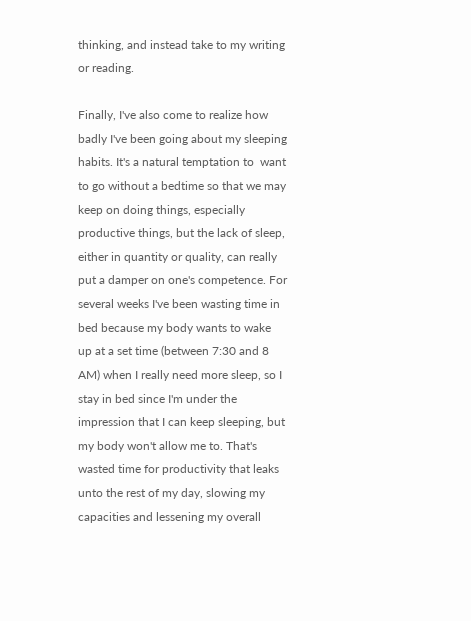thinking, and instead take to my writing or reading.

Finally, I've also come to realize how badly I've been going about my sleeping habits. It's a natural temptation to  want to go without a bedtime so that we may keep on doing things, especially productive things, but the lack of sleep, either in quantity or quality, can really put a damper on one's competence. For several weeks I've been wasting time in bed because my body wants to wake up at a set time (between 7:30 and 8 AM) when I really need more sleep, so I stay in bed since I'm under the impression that I can keep sleeping, but my body won't allow me to. That's wasted time for productivity that leaks unto the rest of my day, slowing my capacities and lessening my overall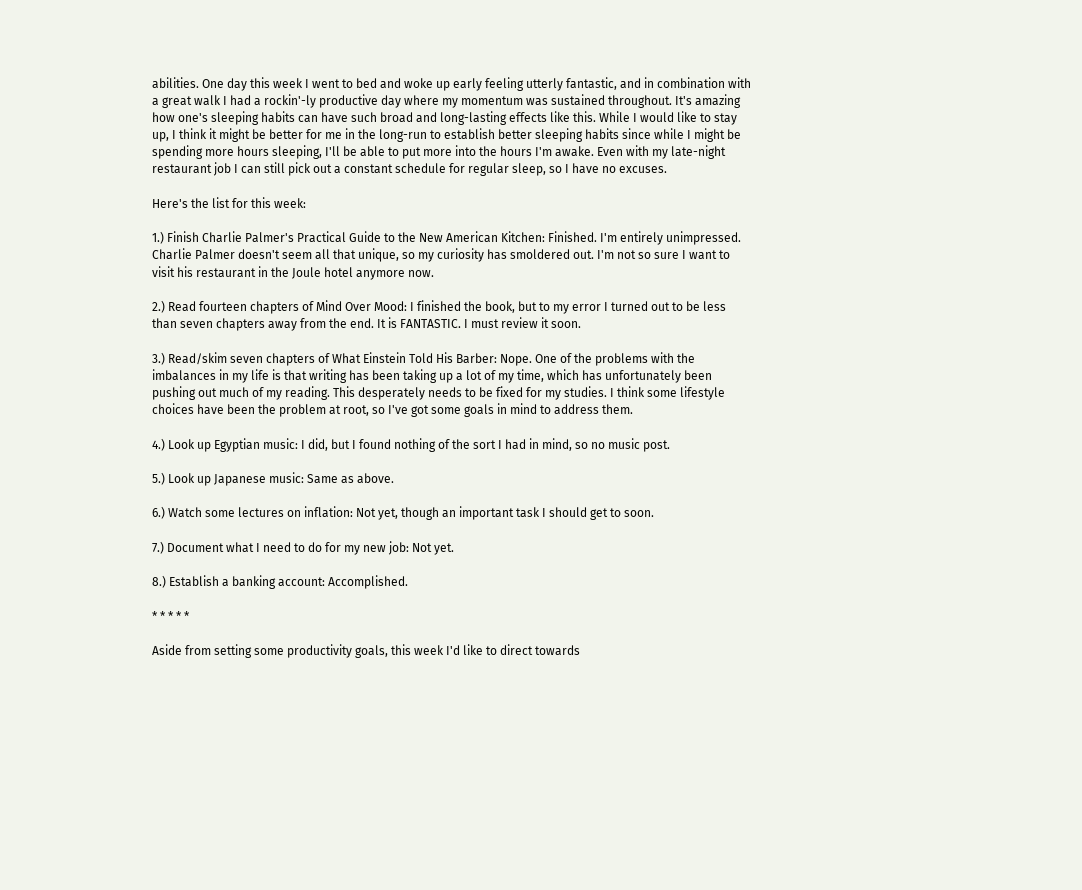abilities. One day this week I went to bed and woke up early feeling utterly fantastic, and in combination with a great walk I had a rockin'-ly productive day where my momentum was sustained throughout. It's amazing how one's sleeping habits can have such broad and long-lasting effects like this. While I would like to stay up, I think it might be better for me in the long-run to establish better sleeping habits since while I might be spending more hours sleeping, I'll be able to put more into the hours I'm awake. Even with my late-night restaurant job I can still pick out a constant schedule for regular sleep, so I have no excuses.

Here's the list for this week:

1.) Finish Charlie Palmer's Practical Guide to the New American Kitchen: Finished. I'm entirely unimpressed. Charlie Palmer doesn't seem all that unique, so my curiosity has smoldered out. I'm not so sure I want to visit his restaurant in the Joule hotel anymore now.

2.) Read fourteen chapters of Mind Over Mood: I finished the book, but to my error I turned out to be less than seven chapters away from the end. It is FANTASTIC. I must review it soon.

3.) Read/skim seven chapters of What Einstein Told His Barber: Nope. One of the problems with the imbalances in my life is that writing has been taking up a lot of my time, which has unfortunately been pushing out much of my reading. This desperately needs to be fixed for my studies. I think some lifestyle choices have been the problem at root, so I've got some goals in mind to address them.

4.) Look up Egyptian music: I did, but I found nothing of the sort I had in mind, so no music post.

5.) Look up Japanese music: Same as above.

6.) Watch some lectures on inflation: Not yet, though an important task I should get to soon.

7.) Document what I need to do for my new job: Not yet.

8.) Establish a banking account: Accomplished.

* * * * *

Aside from setting some productivity goals, this week I'd like to direct towards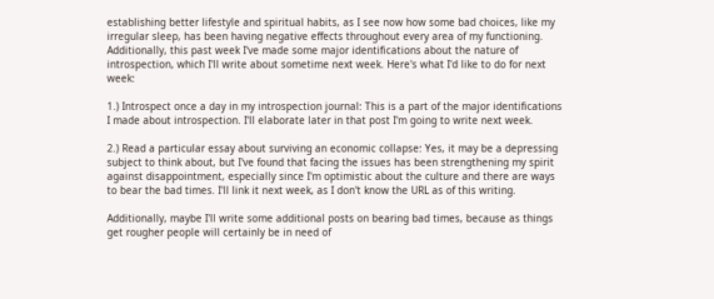establishing better lifestyle and spiritual habits, as I see now how some bad choices, like my irregular sleep, has been having negative effects throughout every area of my functioning. Additionally, this past week I've made some major identifications about the nature of introspection, which I'll write about sometime next week. Here's what I'd like to do for next week:

1.) Introspect once a day in my introspection journal: This is a part of the major identifications I made about introspection. I'll elaborate later in that post I'm going to write next week.

2.) Read a particular essay about surviving an economic collapse: Yes, it may be a depressing subject to think about, but I've found that facing the issues has been strengthening my spirit against disappointment, especially since I'm optimistic about the culture and there are ways to bear the bad times. I'll link it next week, as I don't know the URL as of this writing.

Additionally, maybe I'll write some additional posts on bearing bad times, because as things get rougher people will certainly be in need of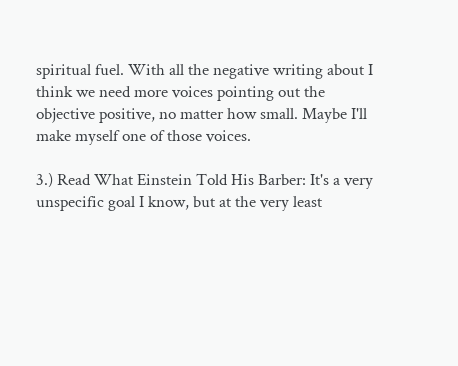spiritual fuel. With all the negative writing about I think we need more voices pointing out the objective positive, no matter how small. Maybe I'll make myself one of those voices.

3.) Read What Einstein Told His Barber: It's a very unspecific goal I know, but at the very least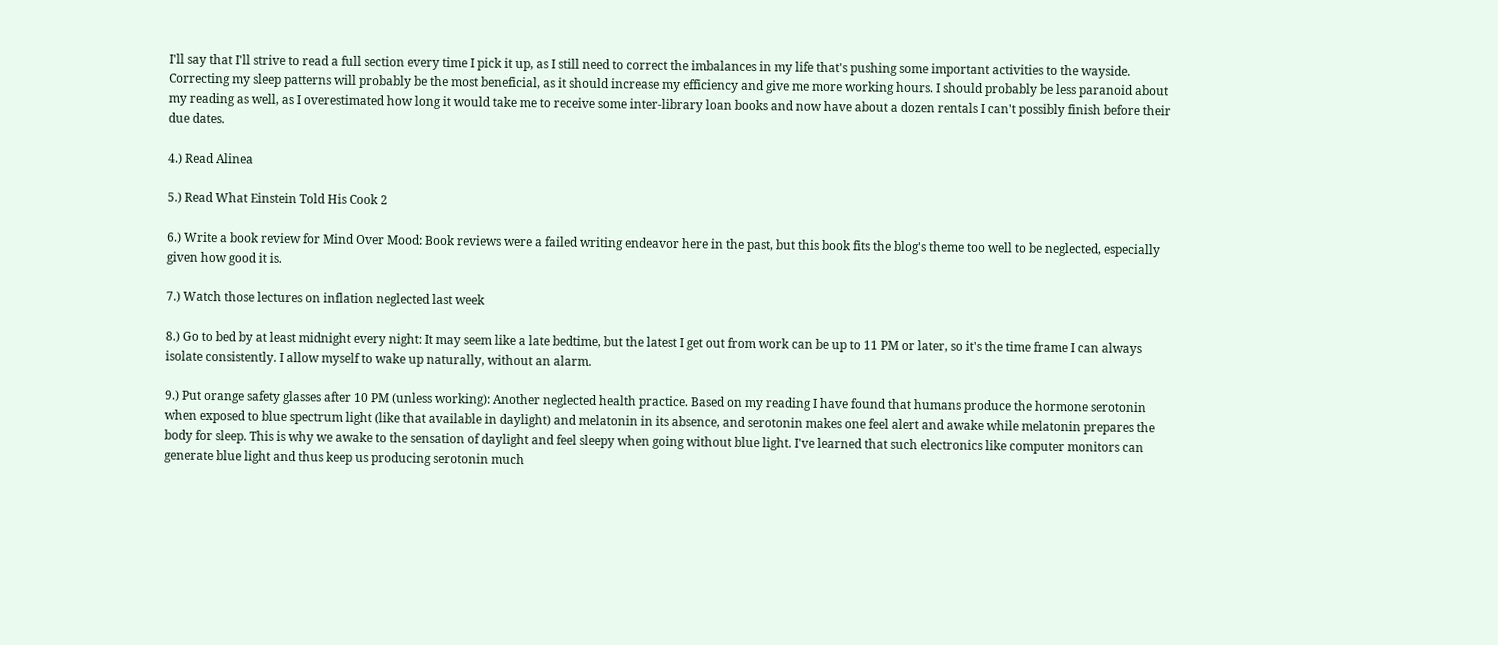I'll say that I'll strive to read a full section every time I pick it up, as I still need to correct the imbalances in my life that's pushing some important activities to the wayside. Correcting my sleep patterns will probably be the most beneficial, as it should increase my efficiency and give me more working hours. I should probably be less paranoid about my reading as well, as I overestimated how long it would take me to receive some inter-library loan books and now have about a dozen rentals I can't possibly finish before their due dates.

4.) Read Alinea

5.) Read What Einstein Told His Cook 2

6.) Write a book review for Mind Over Mood: Book reviews were a failed writing endeavor here in the past, but this book fits the blog's theme too well to be neglected, especially given how good it is.

7.) Watch those lectures on inflation neglected last week

8.) Go to bed by at least midnight every night: It may seem like a late bedtime, but the latest I get out from work can be up to 11 PM or later, so it's the time frame I can always isolate consistently. I allow myself to wake up naturally, without an alarm.

9.) Put orange safety glasses after 10 PM (unless working): Another neglected health practice. Based on my reading I have found that humans produce the hormone serotonin when exposed to blue spectrum light (like that available in daylight) and melatonin in its absence, and serotonin makes one feel alert and awake while melatonin prepares the body for sleep. This is why we awake to the sensation of daylight and feel sleepy when going without blue light. I've learned that such electronics like computer monitors can generate blue light and thus keep us producing serotonin much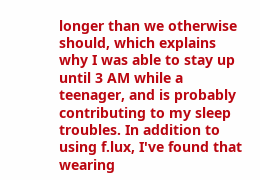longer than we otherwise should, which explains why I was able to stay up until 3 AM while a teenager, and is probably contributing to my sleep troubles. In addition to using f.lux, I've found that wearing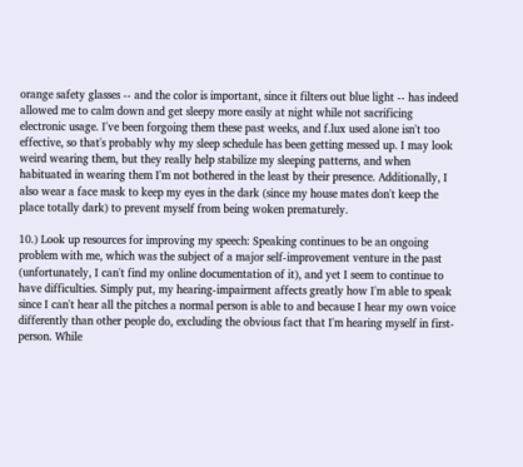orange safety glasses -- and the color is important, since it filters out blue light -- has indeed allowed me to calm down and get sleepy more easily at night while not sacrificing electronic usage. I've been forgoing them these past weeks, and f.lux used alone isn't too effective, so that's probably why my sleep schedule has been getting messed up. I may look weird wearing them, but they really help stabilize my sleeping patterns, and when habituated in wearing them I'm not bothered in the least by their presence. Additionally, I also wear a face mask to keep my eyes in the dark (since my house mates don't keep the place totally dark) to prevent myself from being woken prematurely.

10.) Look up resources for improving my speech: Speaking continues to be an ongoing problem with me, which was the subject of a major self-improvement venture in the past (unfortunately, I can't find my online documentation of it), and yet I seem to continue to have difficulties. Simply put, my hearing-impairment affects greatly how I'm able to speak since I can't hear all the pitches a normal person is able to and because I hear my own voice differently than other people do, excluding the obvious fact that I'm hearing myself in first-person. While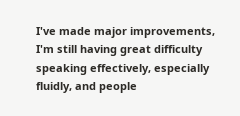I've made major improvements, I'm still having great difficulty speaking effectively, especially fluidly, and people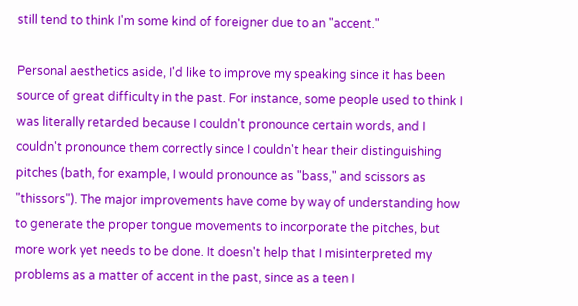still tend to think I'm some kind of foreigner due to an "accent."

Personal aesthetics aside, I'd like to improve my speaking since it has been source of great difficulty in the past. For instance, some people used to think I was literally retarded because I couldn't pronounce certain words, and I couldn't pronounce them correctly since I couldn't hear their distinguishing pitches (bath, for example, I would pronounce as "bass," and scissors as "thissors"). The major improvements have come by way of understanding how to generate the proper tongue movements to incorporate the pitches, but more work yet needs to be done. It doesn't help that I misinterpreted my problems as a matter of accent in the past, since as a teen I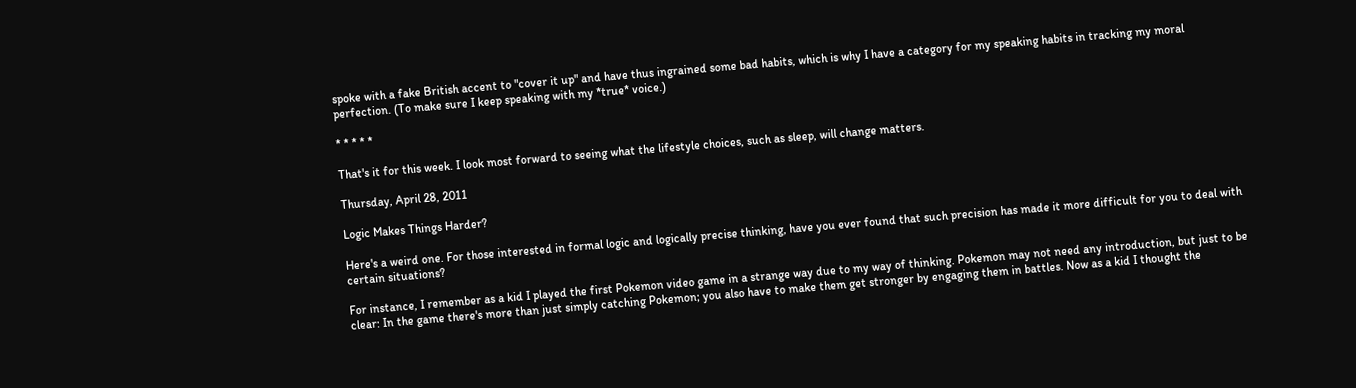spoke with a fake British accent to "cover it up" and have thus ingrained some bad habits, which is why I have a category for my speaking habits in tracking my moral perfection. (To make sure I keep speaking with my *true* voice.)

* * * * *

That's it for this week. I look most forward to seeing what the lifestyle choices, such as sleep, will change matters.

Thursday, April 28, 2011

Logic Makes Things Harder?

Here's a weird one. For those interested in formal logic and logically precise thinking, have you ever found that such precision has made it more difficult for you to deal with certain situations?

For instance, I remember as a kid I played the first Pokemon video game in a strange way due to my way of thinking. Pokemon may not need any introduction, but just to be clear: In the game there's more than just simply catching Pokemon; you also have to make them get stronger by engaging them in battles. Now as a kid I thought the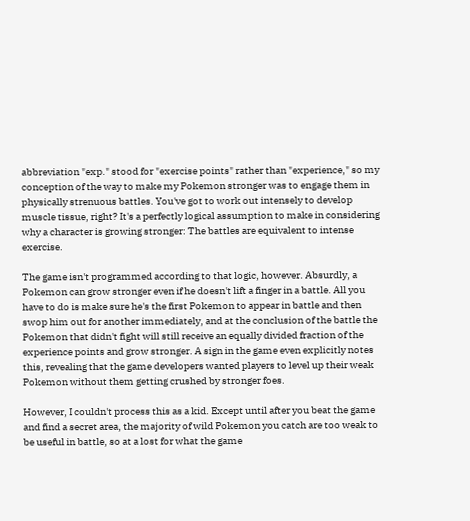abbreviation "exp." stood for "exercise points" rather than "experience," so my conception of the way to make my Pokemon stronger was to engage them in physically strenuous battles. You've got to work out intensely to develop muscle tissue, right? It's a perfectly logical assumption to make in considering why a character is growing stronger: The battles are equivalent to intense exercise.

The game isn't programmed according to that logic, however. Absurdly, a Pokemon can grow stronger even if he doesn't lift a finger in a battle. All you have to do is make sure he's the first Pokemon to appear in battle and then swop him out for another immediately, and at the conclusion of the battle the Pokemon that didn't fight will still receive an equally divided fraction of the experience points and grow stronger. A sign in the game even explicitly notes this, revealing that the game developers wanted players to level up their weak Pokemon without them getting crushed by stronger foes.

However, I couldn't process this as a kid. Except until after you beat the game and find a secret area, the majority of wild Pokemon you catch are too weak to be useful in battle, so at a lost for what the game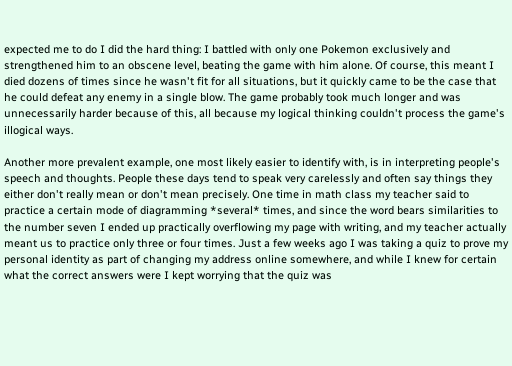expected me to do I did the hard thing: I battled with only one Pokemon exclusively and strengthened him to an obscene level, beating the game with him alone. Of course, this meant I died dozens of times since he wasn't fit for all situations, but it quickly came to be the case that he could defeat any enemy in a single blow. The game probably took much longer and was unnecessarily harder because of this, all because my logical thinking couldn't process the game's illogical ways.

Another more prevalent example, one most likely easier to identify with, is in interpreting people's speech and thoughts. People these days tend to speak very carelessly and often say things they either don't really mean or don't mean precisely. One time in math class my teacher said to practice a certain mode of diagramming *several* times, and since the word bears similarities to the number seven I ended up practically overflowing my page with writing, and my teacher actually meant us to practice only three or four times. Just a few weeks ago I was taking a quiz to prove my personal identity as part of changing my address online somewhere, and while I knew for certain what the correct answers were I kept worrying that the quiz was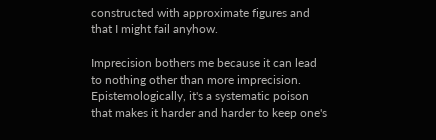constructed with approximate figures and that I might fail anyhow.

Imprecision bothers me because it can lead to nothing other than more imprecision. Epistemologically, it's a systematic poison that makes it harder and harder to keep one's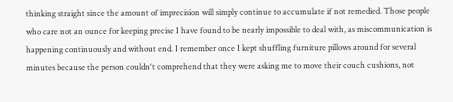thinking straight since the amount of imprecision will simply continue to accumulate if not remedied. Those people who care not an ounce for keeping precise I have found to be nearly impossible to deal with, as miscommunication is happening continuously and without end. I remember once I kept shuffling furniture pillows around for several minutes because the person couldn't comprehend that they were asking me to move their couch cushions, not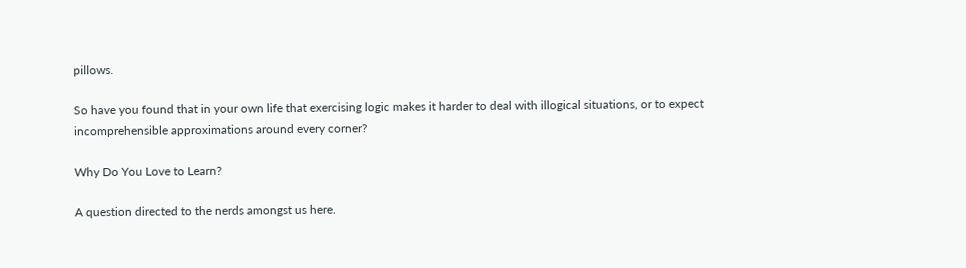pillows.

So have you found that in your own life that exercising logic makes it harder to deal with illogical situations, or to expect incomprehensible approximations around every corner?

Why Do You Love to Learn?

A question directed to the nerds amongst us here.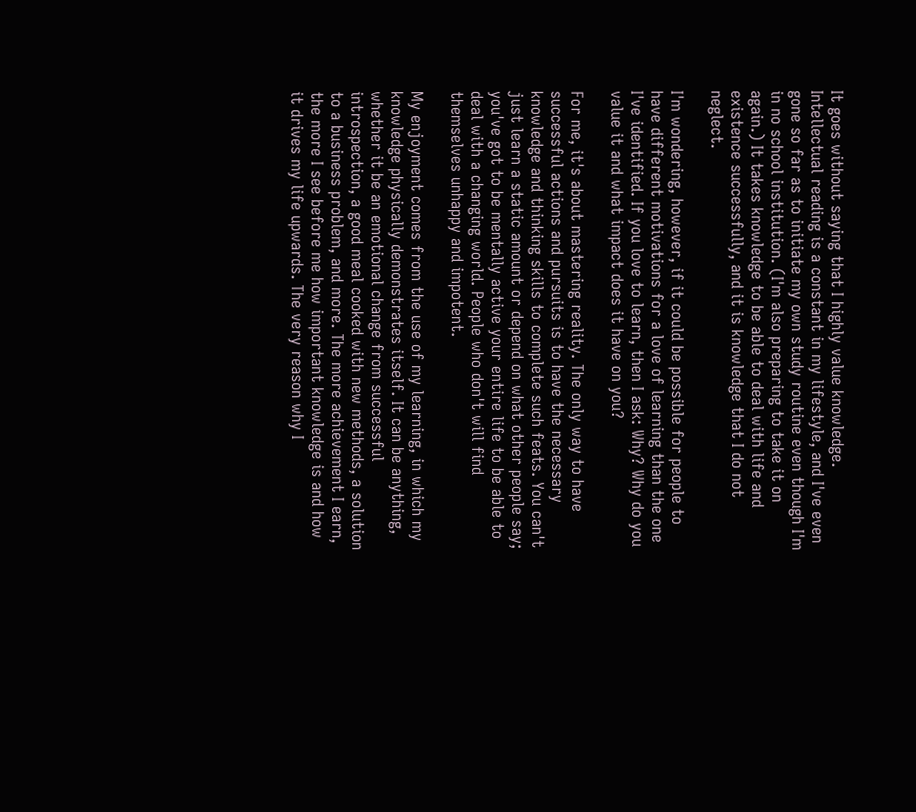It goes without saying that I highly value knowledge. Intellectual reading is a constant in my lifestyle, and I've even gone so far as to initiate my own study routine even though I'm in no school institution. (I'm also preparing to take it on again.) It takes knowledge to be able to deal with life and existence successfully, and it is knowledge that I do not neglect.

I'm wondering, however, if it could be possible for people to have different motivations for a love of learning than the one I've identified. If you love to learn, then I ask: Why? Why do you value it and what impact does it have on you?

For me, it's about mastering reality. The only way to have successful actions and pursuits is to have the necessary knowledge and thinking skills to complete such feats. You can't just learn a static amount or depend on what other people say; you've got to be mentally active your entire life to be able to deal with a changing world. People who don't will find themselves unhappy and impotent.

My enjoyment comes from the use of my learning, in which my knowledge physically demonstrates itself. It can be anything, whether it be an emotional change from successful introspection, a good meal cooked with new methods, a solution to a business problem, and more. The more achievement I earn, the more I see before me how important knowledge is and how it drives my life upwards. The very reason why I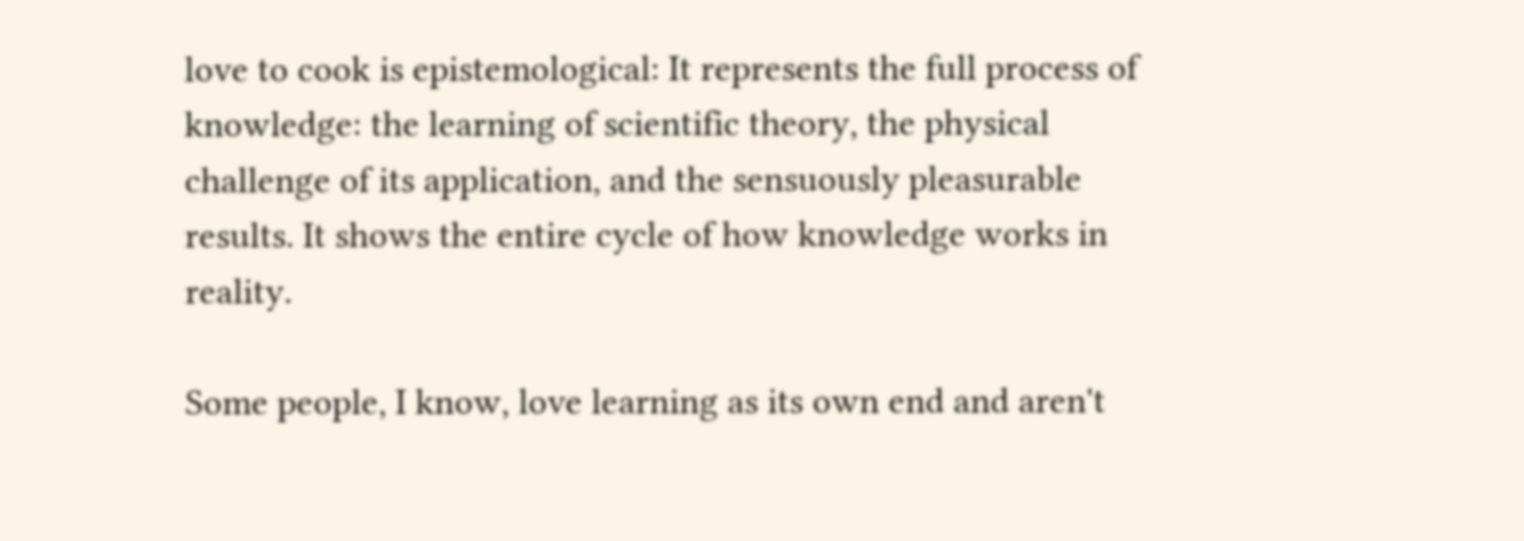love to cook is epistemological: It represents the full process of knowledge: the learning of scientific theory, the physical challenge of its application, and the sensuously pleasurable results. It shows the entire cycle of how knowledge works in reality.

Some people, I know, love learning as its own end and aren't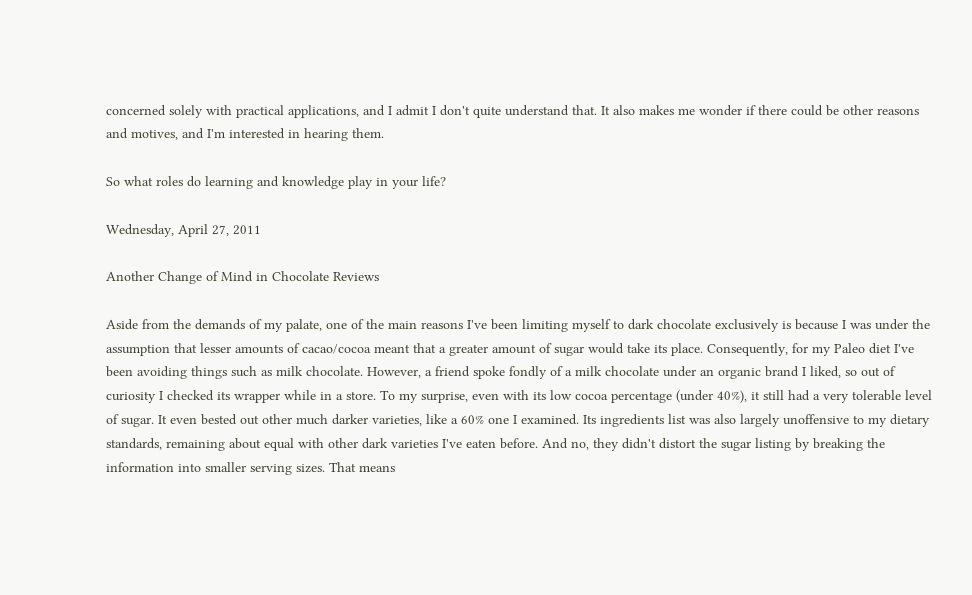concerned solely with practical applications, and I admit I don't quite understand that. It also makes me wonder if there could be other reasons and motives, and I'm interested in hearing them.

So what roles do learning and knowledge play in your life?

Wednesday, April 27, 2011

Another Change of Mind in Chocolate Reviews

Aside from the demands of my palate, one of the main reasons I've been limiting myself to dark chocolate exclusively is because I was under the assumption that lesser amounts of cacao/cocoa meant that a greater amount of sugar would take its place. Consequently, for my Paleo diet I've been avoiding things such as milk chocolate. However, a friend spoke fondly of a milk chocolate under an organic brand I liked, so out of curiosity I checked its wrapper while in a store. To my surprise, even with its low cocoa percentage (under 40%), it still had a very tolerable level of sugar. It even bested out other much darker varieties, like a 60% one I examined. Its ingredients list was also largely unoffensive to my dietary standards, remaining about equal with other dark varieties I've eaten before. And no, they didn't distort the sugar listing by breaking the information into smaller serving sizes. That means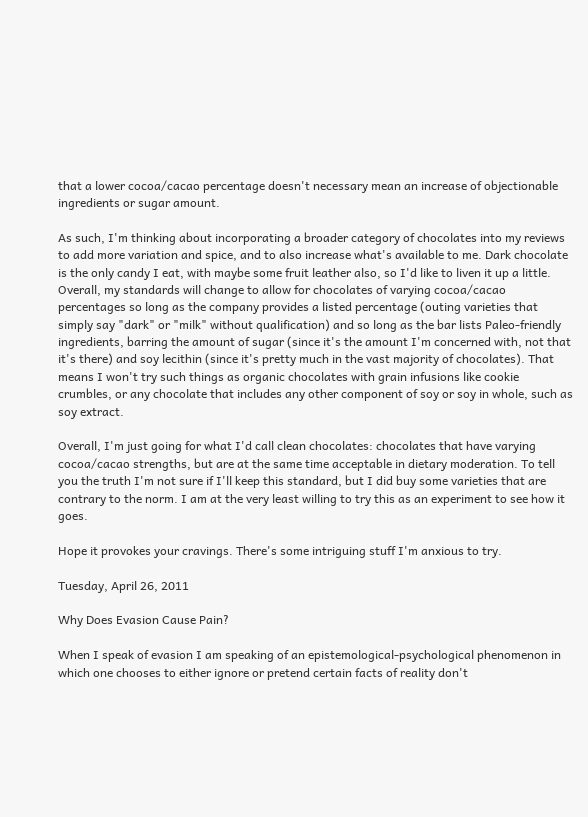that a lower cocoa/cacao percentage doesn't necessary mean an increase of objectionable ingredients or sugar amount.

As such, I'm thinking about incorporating a broader category of chocolates into my reviews to add more variation and spice, and to also increase what's available to me. Dark chocolate is the only candy I eat, with maybe some fruit leather also, so I'd like to liven it up a little. Overall, my standards will change to allow for chocolates of varying cocoa/cacao percentages so long as the company provides a listed percentage (outing varieties that simply say "dark" or "milk" without qualification) and so long as the bar lists Paleo-friendly ingredients, barring the amount of sugar (since it's the amount I'm concerned with, not that it's there) and soy lecithin (since it's pretty much in the vast majority of chocolates). That means I won't try such things as organic chocolates with grain infusions like cookie crumbles, or any chocolate that includes any other component of soy or soy in whole, such as soy extract.

Overall, I'm just going for what I'd call clean chocolates: chocolates that have varying cocoa/cacao strengths, but are at the same time acceptable in dietary moderation. To tell you the truth I'm not sure if I'll keep this standard, but I did buy some varieties that are contrary to the norm. I am at the very least willing to try this as an experiment to see how it goes.

Hope it provokes your cravings. There's some intriguing stuff I'm anxious to try.

Tuesday, April 26, 2011

Why Does Evasion Cause Pain?

When I speak of evasion I am speaking of an epistemological-psychological phenomenon in which one chooses to either ignore or pretend certain facts of reality don't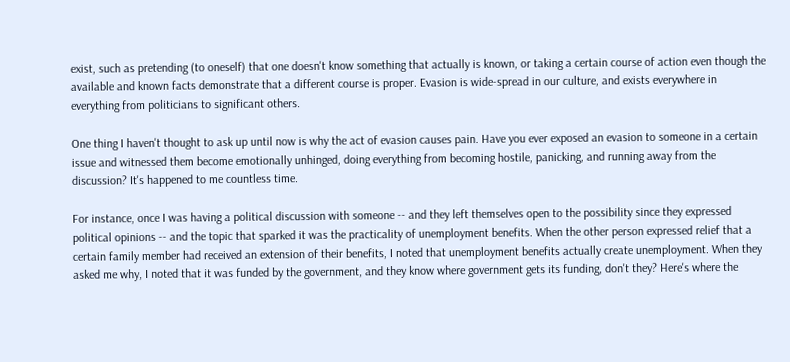exist, such as pretending (to oneself) that one doesn't know something that actually is known, or taking a certain course of action even though the available and known facts demonstrate that a different course is proper. Evasion is wide-spread in our culture, and exists everywhere in everything from politicians to significant others.

One thing I haven't thought to ask up until now is why the act of evasion causes pain. Have you ever exposed an evasion to someone in a certain issue and witnessed them become emotionally unhinged, doing everything from becoming hostile, panicking, and running away from the discussion? It's happened to me countless time.

For instance, once I was having a political discussion with someone -- and they left themselves open to the possibility since they expressed political opinions -- and the topic that sparked it was the practicality of unemployment benefits. When the other person expressed relief that a certain family member had received an extension of their benefits, I noted that unemployment benefits actually create unemployment. When they asked me why, I noted that it was funded by the government, and they know where government gets its funding, don't they? Here's where the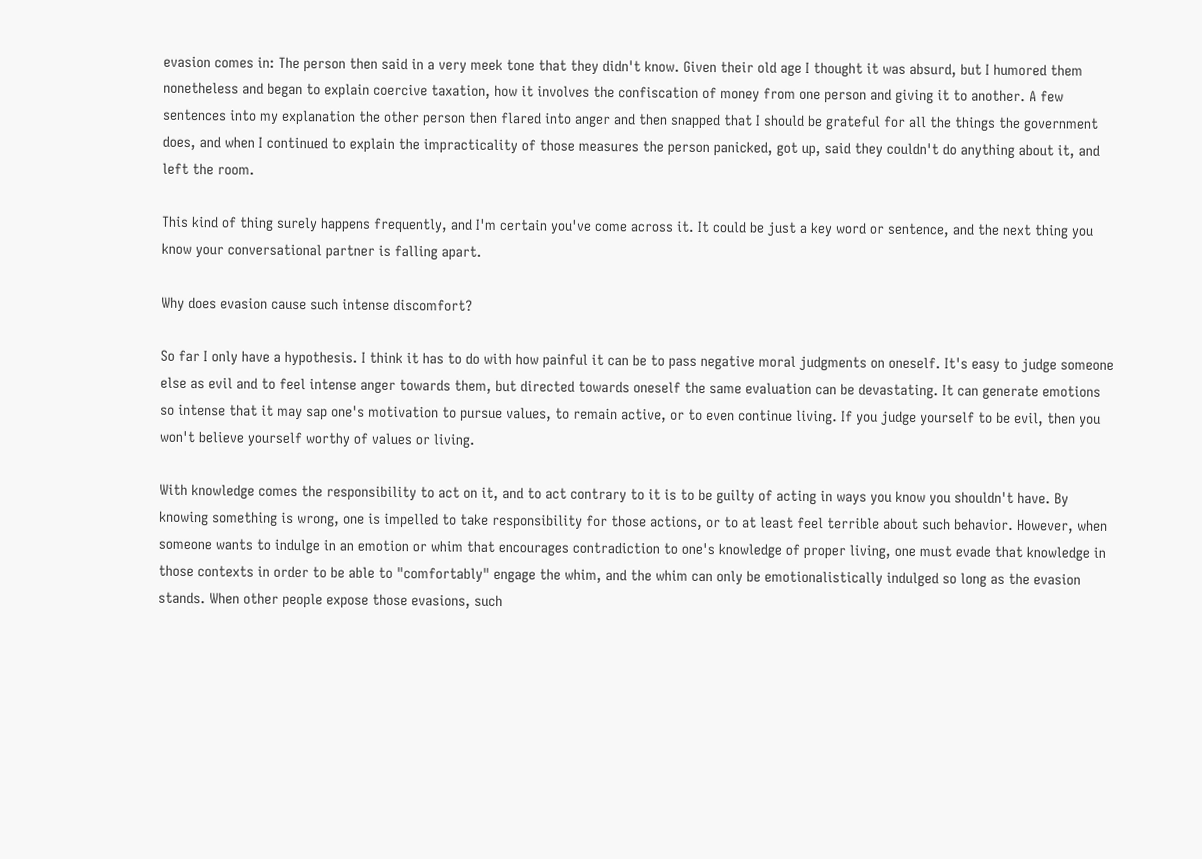evasion comes in: The person then said in a very meek tone that they didn't know. Given their old age I thought it was absurd, but I humored them nonetheless and began to explain coercive taxation, how it involves the confiscation of money from one person and giving it to another. A few sentences into my explanation the other person then flared into anger and then snapped that I should be grateful for all the things the government does, and when I continued to explain the impracticality of those measures the person panicked, got up, said they couldn't do anything about it, and left the room.

This kind of thing surely happens frequently, and I'm certain you've come across it. It could be just a key word or sentence, and the next thing you know your conversational partner is falling apart.

Why does evasion cause such intense discomfort?

So far I only have a hypothesis. I think it has to do with how painful it can be to pass negative moral judgments on oneself. It's easy to judge someone else as evil and to feel intense anger towards them, but directed towards oneself the same evaluation can be devastating. It can generate emotions so intense that it may sap one's motivation to pursue values, to remain active, or to even continue living. If you judge yourself to be evil, then you won't believe yourself worthy of values or living.

With knowledge comes the responsibility to act on it, and to act contrary to it is to be guilty of acting in ways you know you shouldn't have. By knowing something is wrong, one is impelled to take responsibility for those actions, or to at least feel terrible about such behavior. However, when someone wants to indulge in an emotion or whim that encourages contradiction to one's knowledge of proper living, one must evade that knowledge in those contexts in order to be able to "comfortably" engage the whim, and the whim can only be emotionalistically indulged so long as the evasion stands. When other people expose those evasions, such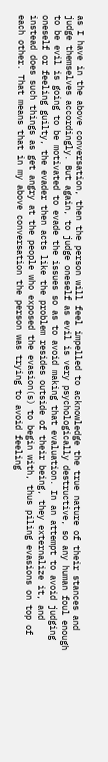as I have in the above conversation, then the person will feel impelled to acknowledge the true nature of their stances and judge themselves accordingly. But again, to judge oneself as evil is very psychologically destructive, so any human foul enough to be evil is going to be motivated to evade the issues so as to avoid making that evaluation. In an attempt to avoid judging oneself or feeling guilty, the evader then acts like the problem resides outside of their being, they externalize it, and instead does such things as get angry at the people who exposed the evasion(s) to begin with, thus piling evasions on top of each other. That means that in my above conversation the person was trying to avoid feeling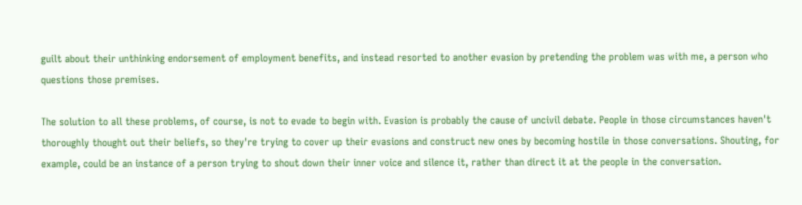guilt about their unthinking endorsement of employment benefits, and instead resorted to another evasion by pretending the problem was with me, a person who questions those premises.

The solution to all these problems, of course, is not to evade to begin with. Evasion is probably the cause of uncivil debate. People in those circumstances haven't thoroughly thought out their beliefs, so they're trying to cover up their evasions and construct new ones by becoming hostile in those conversations. Shouting, for example, could be an instance of a person trying to shout down their inner voice and silence it, rather than direct it at the people in the conversation.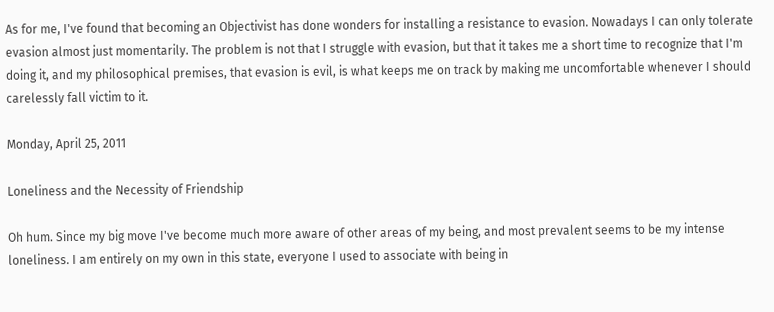As for me, I've found that becoming an Objectivist has done wonders for installing a resistance to evasion. Nowadays I can only tolerate evasion almost just momentarily. The problem is not that I struggle with evasion, but that it takes me a short time to recognize that I'm doing it, and my philosophical premises, that evasion is evil, is what keeps me on track by making me uncomfortable whenever I should carelessly fall victim to it.

Monday, April 25, 2011

Loneliness and the Necessity of Friendship

Oh hum. Since my big move I've become much more aware of other areas of my being, and most prevalent seems to be my intense loneliness. I am entirely on my own in this state, everyone I used to associate with being in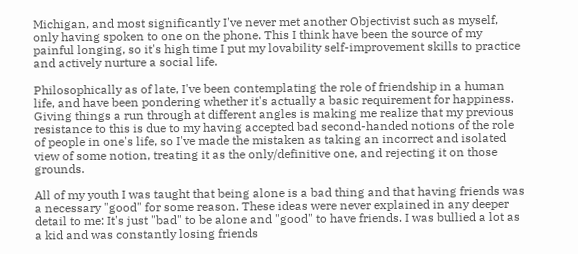Michigan, and most significantly I've never met another Objectivist such as myself, only having spoken to one on the phone. This I think have been the source of my painful longing, so it's high time I put my lovability self-improvement skills to practice and actively nurture a social life.

Philosophically as of late, I've been contemplating the role of friendship in a human life, and have been pondering whether it's actually a basic requirement for happiness. Giving things a run through at different angles is making me realize that my previous resistance to this is due to my having accepted bad second-handed notions of the role of people in one's life, so I've made the mistaken as taking an incorrect and isolated view of some notion, treating it as the only/definitive one, and rejecting it on those grounds.

All of my youth I was taught that being alone is a bad thing and that having friends was a necessary "good" for some reason. These ideas were never explained in any deeper detail to me: It's just "bad" to be alone and "good" to have friends. I was bullied a lot as a kid and was constantly losing friends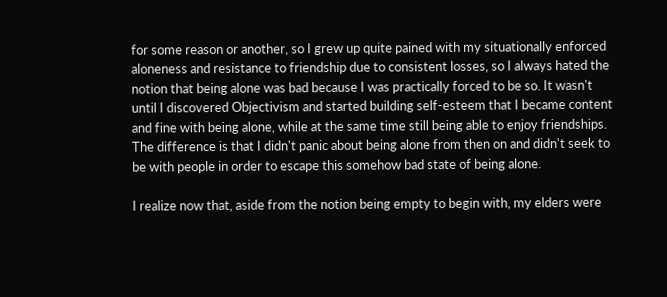for some reason or another, so I grew up quite pained with my situationally enforced aloneness and resistance to friendship due to consistent losses, so I always hated the notion that being alone was bad because I was practically forced to be so. It wasn't until I discovered Objectivism and started building self-esteem that I became content and fine with being alone, while at the same time still being able to enjoy friendships. The difference is that I didn't panic about being alone from then on and didn't seek to be with people in order to escape this somehow bad state of being alone.

I realize now that, aside from the notion being empty to begin with, my elders were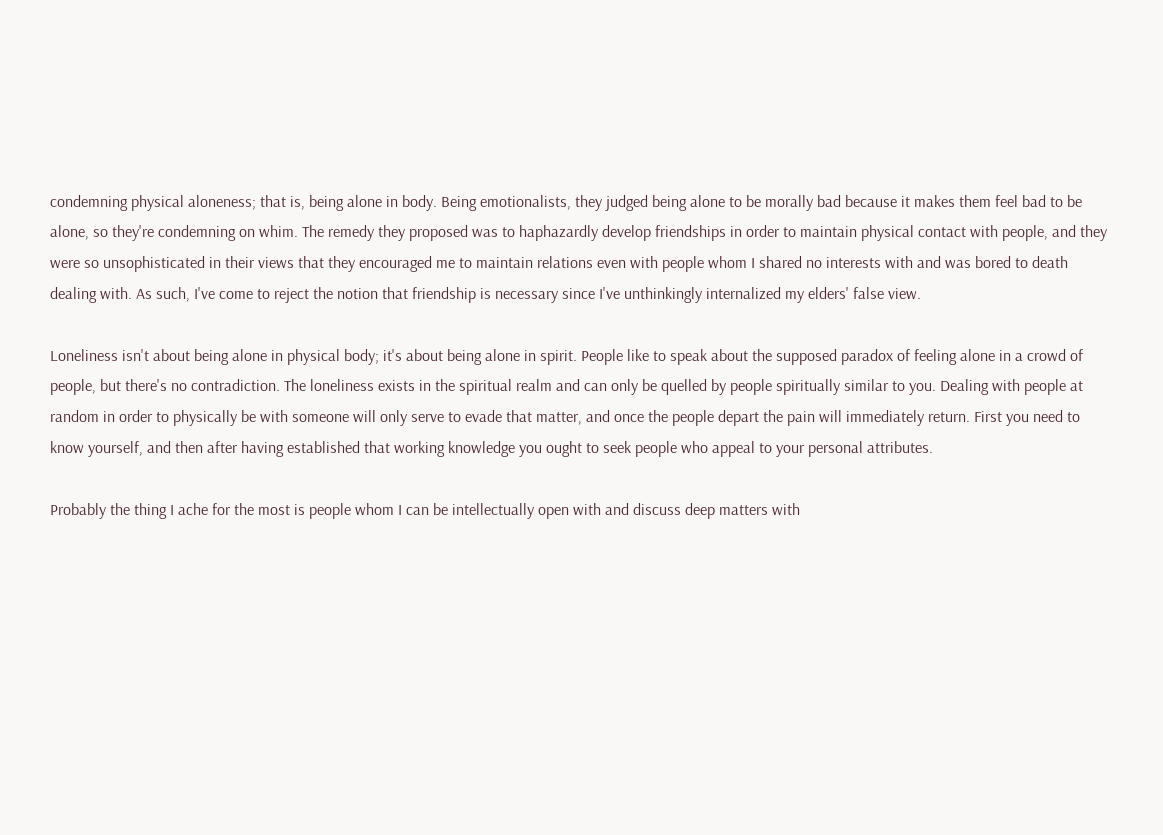condemning physical aloneness; that is, being alone in body. Being emotionalists, they judged being alone to be morally bad because it makes them feel bad to be alone, so they're condemning on whim. The remedy they proposed was to haphazardly develop friendships in order to maintain physical contact with people, and they were so unsophisticated in their views that they encouraged me to maintain relations even with people whom I shared no interests with and was bored to death dealing with. As such, I've come to reject the notion that friendship is necessary since I've unthinkingly internalized my elders' false view.

Loneliness isn't about being alone in physical body; it's about being alone in spirit. People like to speak about the supposed paradox of feeling alone in a crowd of people, but there's no contradiction. The loneliness exists in the spiritual realm and can only be quelled by people spiritually similar to you. Dealing with people at random in order to physically be with someone will only serve to evade that matter, and once the people depart the pain will immediately return. First you need to know yourself, and then after having established that working knowledge you ought to seek people who appeal to your personal attributes.

Probably the thing I ache for the most is people whom I can be intellectually open with and discuss deep matters with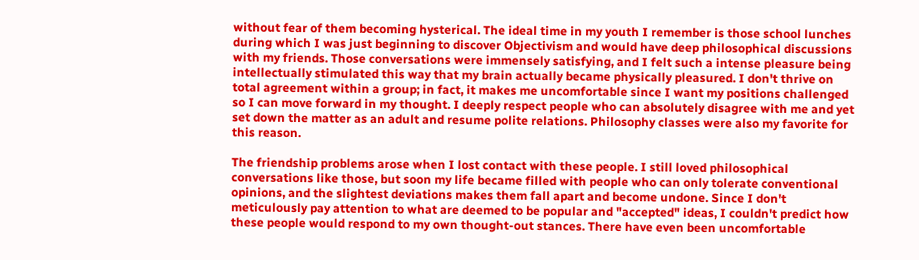without fear of them becoming hysterical. The ideal time in my youth I remember is those school lunches during which I was just beginning to discover Objectivism and would have deep philosophical discussions with my friends. Those conversations were immensely satisfying, and I felt such a intense pleasure being intellectually stimulated this way that my brain actually became physically pleasured. I don't thrive on total agreement within a group; in fact, it makes me uncomfortable since I want my positions challenged so I can move forward in my thought. I deeply respect people who can absolutely disagree with me and yet set down the matter as an adult and resume polite relations. Philosophy classes were also my favorite for this reason.

The friendship problems arose when I lost contact with these people. I still loved philosophical conversations like those, but soon my life became filled with people who can only tolerate conventional opinions, and the slightest deviations makes them fall apart and become undone. Since I don't meticulously pay attention to what are deemed to be popular and "accepted" ideas, I couldn't predict how these people would respond to my own thought-out stances. There have even been uncomfortable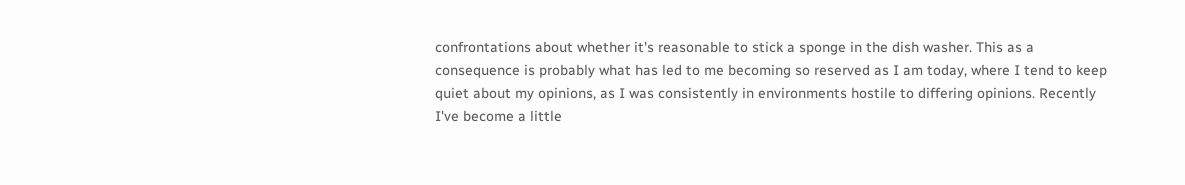confrontations about whether it's reasonable to stick a sponge in the dish washer. This as a consequence is probably what has led to me becoming so reserved as I am today, where I tend to keep quiet about my opinions, as I was consistently in environments hostile to differing opinions. Recently I've become a little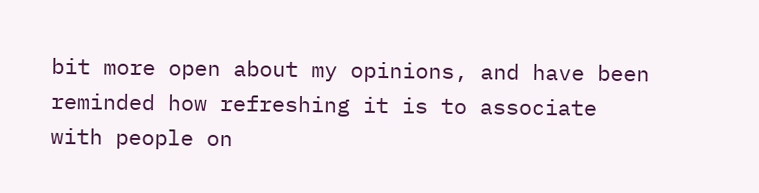bit more open about my opinions, and have been reminded how refreshing it is to associate with people on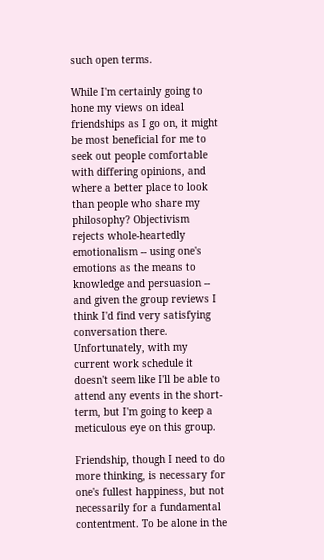such open terms.

While I'm certainly going to hone my views on ideal friendships as I go on, it might be most beneficial for me to seek out people comfortable with differing opinions, and where a better place to look than people who share my philosophy? Objectivism rejects whole-heartedly emotionalism -- using one's emotions as the means to knowledge and persuasion -- and given the group reviews I think I'd find very satisfying conversation there. Unfortunately, with my current work schedule it doesn't seem like I'll be able to attend any events in the short-term, but I'm going to keep a meticulous eye on this group.

Friendship, though I need to do more thinking, is necessary for one's fullest happiness, but not necessarily for a fundamental contentment. To be alone in the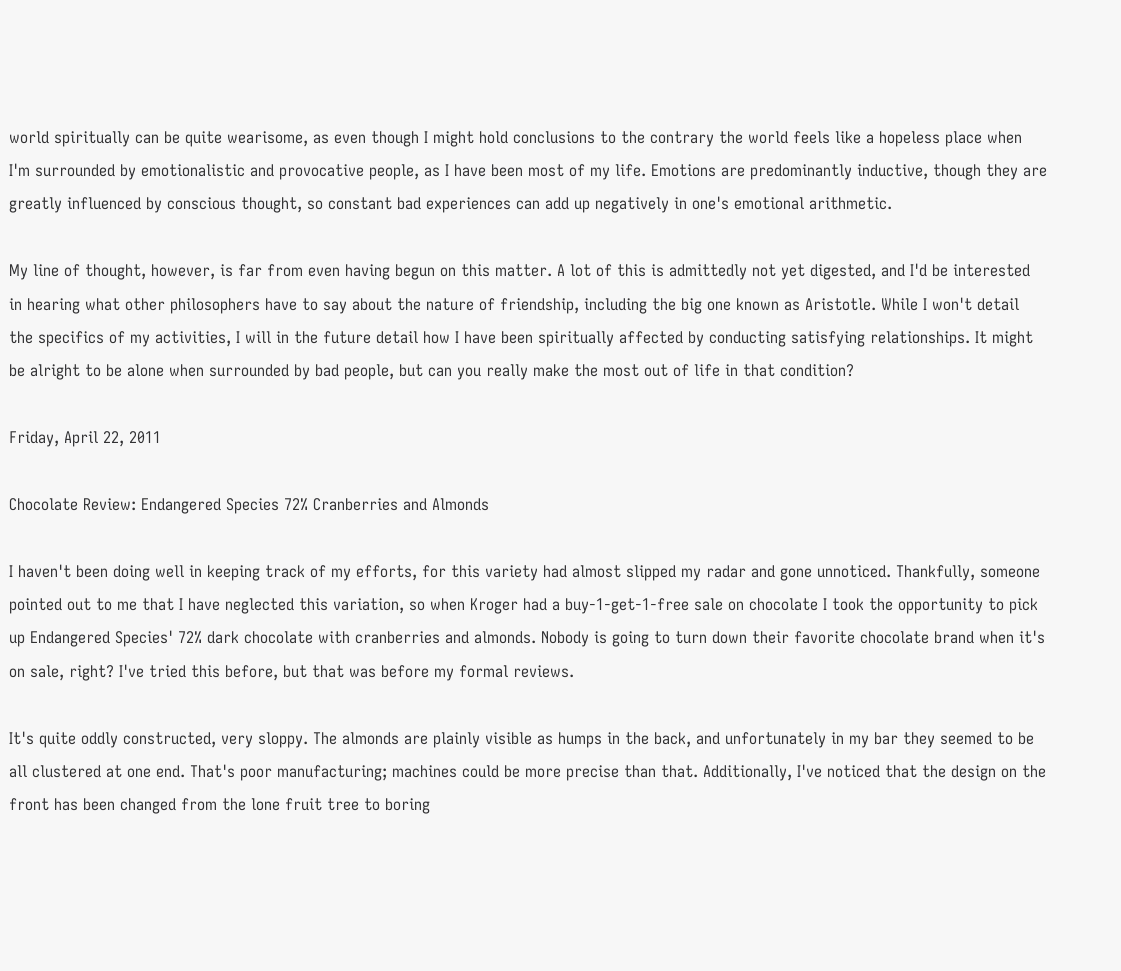world spiritually can be quite wearisome, as even though I might hold conclusions to the contrary the world feels like a hopeless place when I'm surrounded by emotionalistic and provocative people, as I have been most of my life. Emotions are predominantly inductive, though they are greatly influenced by conscious thought, so constant bad experiences can add up negatively in one's emotional arithmetic.

My line of thought, however, is far from even having begun on this matter. A lot of this is admittedly not yet digested, and I'd be interested in hearing what other philosophers have to say about the nature of friendship, including the big one known as Aristotle. While I won't detail the specifics of my activities, I will in the future detail how I have been spiritually affected by conducting satisfying relationships. It might be alright to be alone when surrounded by bad people, but can you really make the most out of life in that condition?

Friday, April 22, 2011

Chocolate Review: Endangered Species 72% Cranberries and Almonds

I haven't been doing well in keeping track of my efforts, for this variety had almost slipped my radar and gone unnoticed. Thankfully, someone pointed out to me that I have neglected this variation, so when Kroger had a buy-1-get-1-free sale on chocolate I took the opportunity to pick up Endangered Species' 72% dark chocolate with cranberries and almonds. Nobody is going to turn down their favorite chocolate brand when it's on sale, right? I've tried this before, but that was before my formal reviews.

It's quite oddly constructed, very sloppy. The almonds are plainly visible as humps in the back, and unfortunately in my bar they seemed to be all clustered at one end. That's poor manufacturing; machines could be more precise than that. Additionally, I've noticed that the design on the front has been changed from the lone fruit tree to boring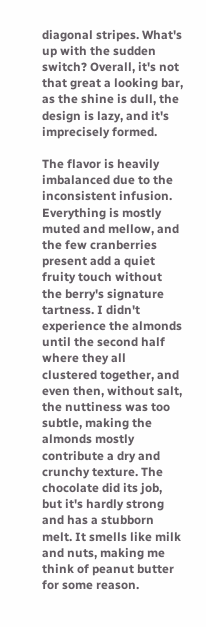diagonal stripes. What's up with the sudden switch? Overall, it's not that great a looking bar, as the shine is dull, the design is lazy, and it's imprecisely formed.

The flavor is heavily imbalanced due to the inconsistent infusion. Everything is mostly muted and mellow, and the few cranberries present add a quiet fruity touch without the berry's signature tartness. I didn't experience the almonds until the second half where they all clustered together, and even then, without salt, the nuttiness was too subtle, making the almonds mostly contribute a dry and crunchy texture. The chocolate did its job, but it's hardly strong and has a stubborn melt. It smells like milk and nuts, making me think of peanut butter for some reason.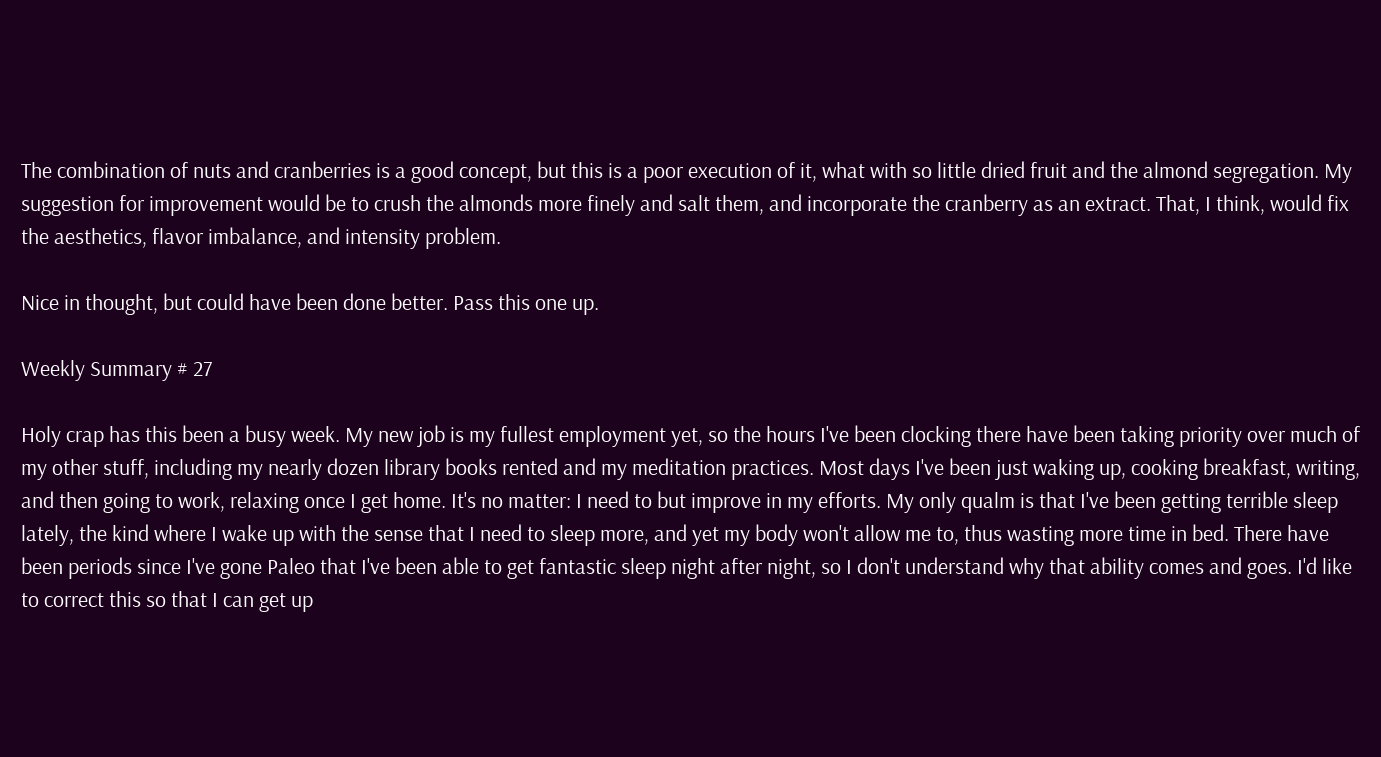The combination of nuts and cranberries is a good concept, but this is a poor execution of it, what with so little dried fruit and the almond segregation. My suggestion for improvement would be to crush the almonds more finely and salt them, and incorporate the cranberry as an extract. That, I think, would fix the aesthetics, flavor imbalance, and intensity problem.

Nice in thought, but could have been done better. Pass this one up.

Weekly Summary # 27

Holy crap has this been a busy week. My new job is my fullest employment yet, so the hours I've been clocking there have been taking priority over much of my other stuff, including my nearly dozen library books rented and my meditation practices. Most days I've been just waking up, cooking breakfast, writing, and then going to work, relaxing once I get home. It's no matter: I need to but improve in my efforts. My only qualm is that I've been getting terrible sleep lately, the kind where I wake up with the sense that I need to sleep more, and yet my body won't allow me to, thus wasting more time in bed. There have been periods since I've gone Paleo that I've been able to get fantastic sleep night after night, so I don't understand why that ability comes and goes. I'd like to correct this so that I can get up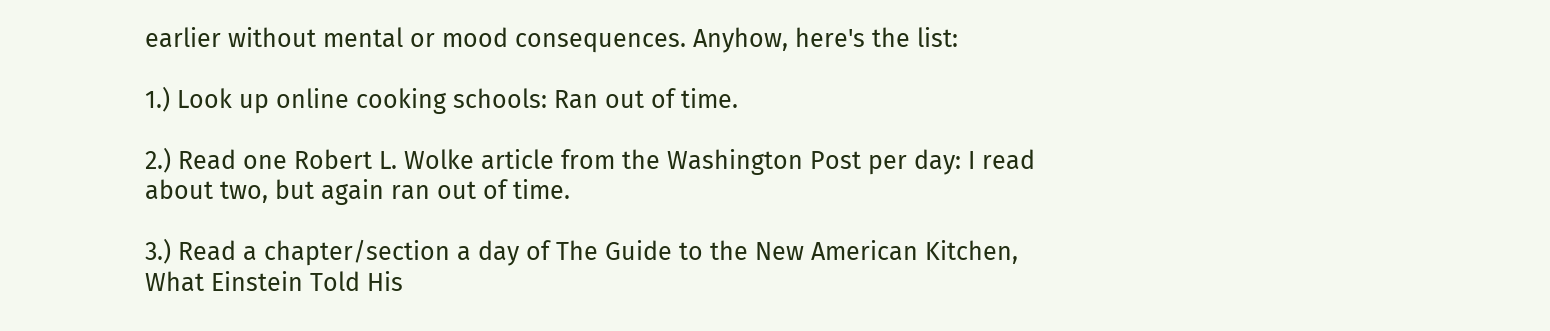earlier without mental or mood consequences. Anyhow, here's the list:

1.) Look up online cooking schools: Ran out of time.

2.) Read one Robert L. Wolke article from the Washington Post per day: I read about two, but again ran out of time.

3.) Read a chapter/section a day of The Guide to the New American Kitchen, What Einstein Told His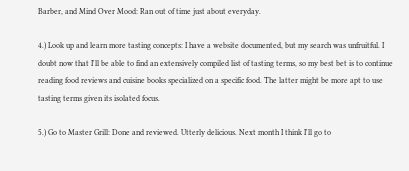Barber, and Mind Over Mood: Ran out of time just about everyday.

4.) Look up and learn more tasting concepts: I have a website documented, but my search was unfruitful. I doubt now that I'll be able to find an extensively compiled list of tasting terms, so my best bet is to continue reading food reviews and cuisine books specialized on a specific food. The latter might be more apt to use tasting terms given its isolated focus.

5.) Go to Master Grill: Done and reviewed. Utterly delicious. Next month I think I'll go to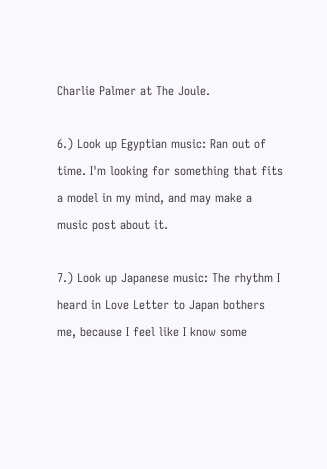Charlie Palmer at The Joule.

6.) Look up Egyptian music: Ran out of time. I'm looking for something that fits a model in my mind, and may make a music post about it.

7.) Look up Japanese music: The rhythm I heard in Love Letter to Japan bothers me, because I feel like I know some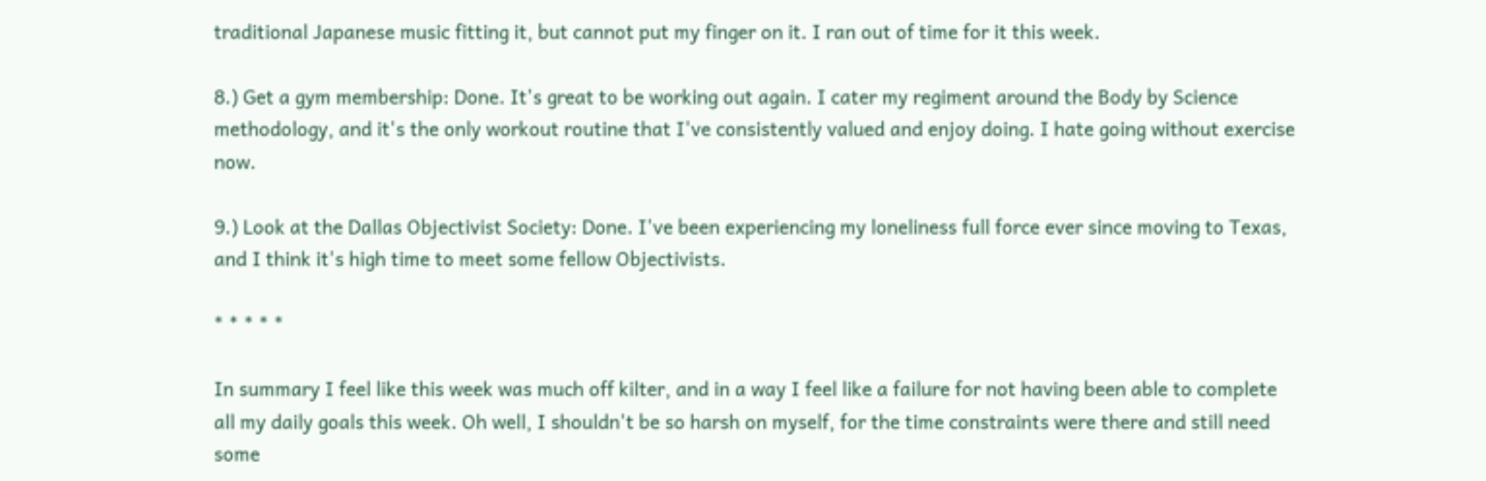traditional Japanese music fitting it, but cannot put my finger on it. I ran out of time for it this week.

8.) Get a gym membership: Done. It's great to be working out again. I cater my regiment around the Body by Science methodology, and it's the only workout routine that I've consistently valued and enjoy doing. I hate going without exercise now.

9.) Look at the Dallas Objectivist Society: Done. I've been experiencing my loneliness full force ever since moving to Texas, and I think it's high time to meet some fellow Objectivists.

* * * * *

In summary I feel like this week was much off kilter, and in a way I feel like a failure for not having been able to complete all my daily goals this week. Oh well, I shouldn't be so harsh on myself, for the time constraints were there and still need some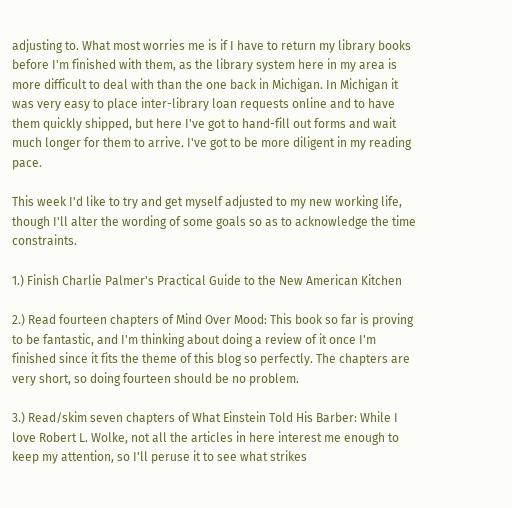adjusting to. What most worries me is if I have to return my library books before I'm finished with them, as the library system here in my area is more difficult to deal with than the one back in Michigan. In Michigan it was very easy to place inter-library loan requests online and to have them quickly shipped, but here I've got to hand-fill out forms and wait much longer for them to arrive. I've got to be more diligent in my reading pace.

This week I'd like to try and get myself adjusted to my new working life, though I'll alter the wording of some goals so as to acknowledge the time constraints.

1.) Finish Charlie Palmer's Practical Guide to the New American Kitchen

2.) Read fourteen chapters of Mind Over Mood: This book so far is proving to be fantastic, and I'm thinking about doing a review of it once I'm finished since it fits the theme of this blog so perfectly. The chapters are very short, so doing fourteen should be no problem.

3.) Read/skim seven chapters of What Einstein Told His Barber: While I love Robert L. Wolke, not all the articles in here interest me enough to keep my attention, so I'll peruse it to see what strikes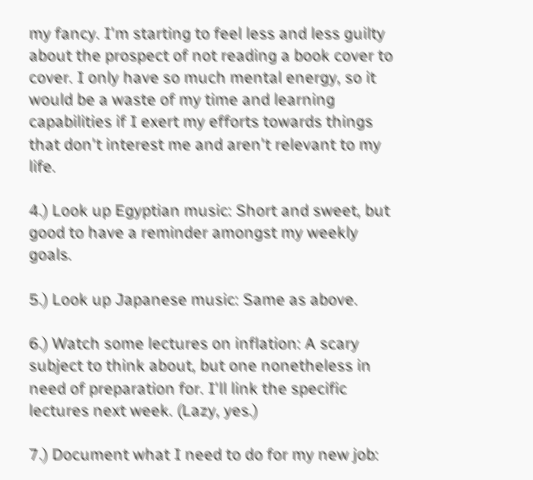my fancy. I'm starting to feel less and less guilty about the prospect of not reading a book cover to cover. I only have so much mental energy, so it would be a waste of my time and learning capabilities if I exert my efforts towards things that don't interest me and aren't relevant to my life.

4.) Look up Egyptian music: Short and sweet, but good to have a reminder amongst my weekly goals.

5.) Look up Japanese music: Same as above.

6.) Watch some lectures on inflation: A scary subject to think about, but one nonetheless in need of preparation for. I'll link the specific lectures next week. (Lazy, yes.)

7.) Document what I need to do for my new job: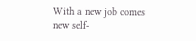With a new job comes new self-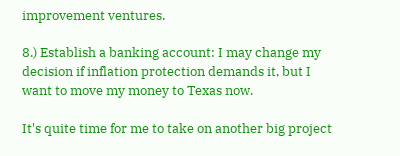improvement ventures.

8.) Establish a banking account: I may change my decision if inflation protection demands it, but I want to move my money to Texas now.

It's quite time for me to take on another big project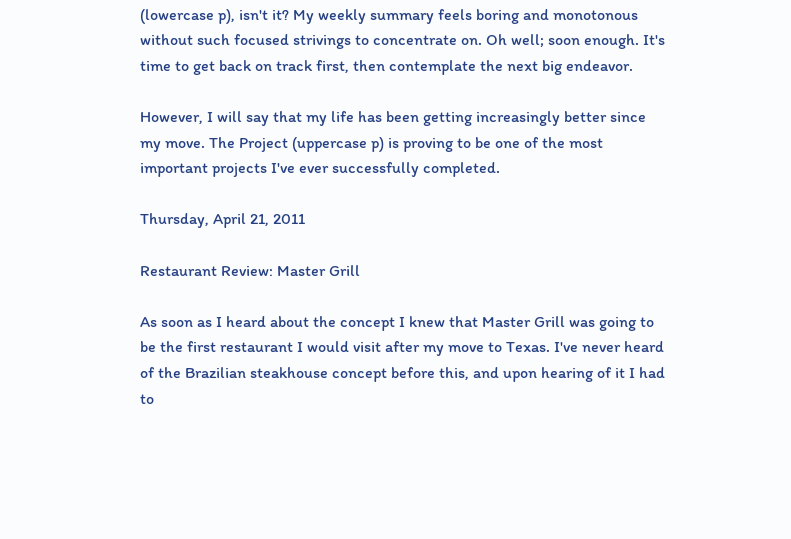(lowercase p), isn't it? My weekly summary feels boring and monotonous without such focused strivings to concentrate on. Oh well; soon enough. It's time to get back on track first, then contemplate the next big endeavor.

However, I will say that my life has been getting increasingly better since my move. The Project (uppercase p) is proving to be one of the most important projects I've ever successfully completed.

Thursday, April 21, 2011

Restaurant Review: Master Grill

As soon as I heard about the concept I knew that Master Grill was going to be the first restaurant I would visit after my move to Texas. I've never heard of the Brazilian steakhouse concept before this, and upon hearing of it I had to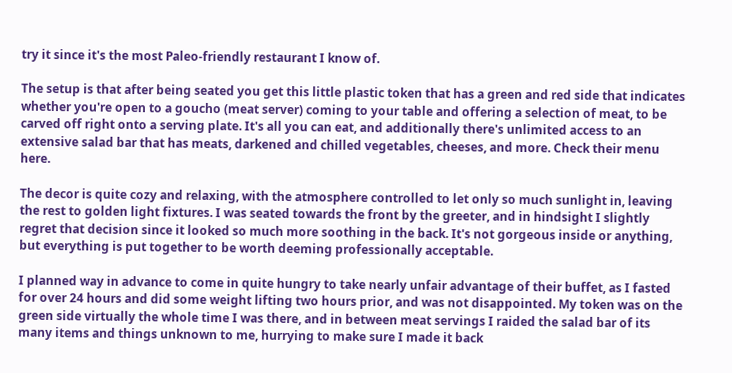try it since it's the most Paleo-friendly restaurant I know of.

The setup is that after being seated you get this little plastic token that has a green and red side that indicates whether you're open to a goucho (meat server) coming to your table and offering a selection of meat, to be carved off right onto a serving plate. It's all you can eat, and additionally there's unlimited access to an extensive salad bar that has meats, darkened and chilled vegetables, cheeses, and more. Check their menu here.

The decor is quite cozy and relaxing, with the atmosphere controlled to let only so much sunlight in, leaving the rest to golden light fixtures. I was seated towards the front by the greeter, and in hindsight I slightly regret that decision since it looked so much more soothing in the back. It's not gorgeous inside or anything, but everything is put together to be worth deeming professionally acceptable.

I planned way in advance to come in quite hungry to take nearly unfair advantage of their buffet, as I fasted for over 24 hours and did some weight lifting two hours prior, and was not disappointed. My token was on the green side virtually the whole time I was there, and in between meat servings I raided the salad bar of its many items and things unknown to me, hurrying to make sure I made it back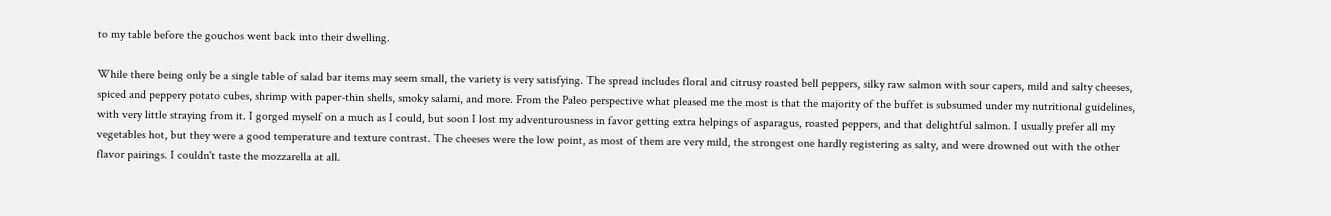to my table before the gouchos went back into their dwelling.

While there being only be a single table of salad bar items may seem small, the variety is very satisfying. The spread includes floral and citrusy roasted bell peppers, silky raw salmon with sour capers, mild and salty cheeses, spiced and peppery potato cubes, shrimp with paper-thin shells, smoky salami, and more. From the Paleo perspective what pleased me the most is that the majority of the buffet is subsumed under my nutritional guidelines, with very little straying from it. I gorged myself on a much as I could, but soon I lost my adventurousness in favor getting extra helpings of asparagus, roasted peppers, and that delightful salmon. I usually prefer all my vegetables hot, but they were a good temperature and texture contrast. The cheeses were the low point, as most of them are very mild, the strongest one hardly registering as salty, and were drowned out with the other flavor pairings. I couldn't taste the mozzarella at all.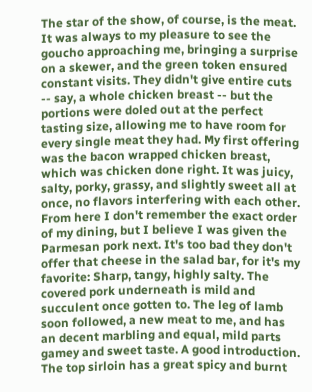The star of the show, of course, is the meat. It was always to my pleasure to see the goucho approaching me, bringing a surprise on a skewer, and the green token ensured constant visits. They didn't give entire cuts -- say, a whole chicken breast -- but the portions were doled out at the perfect tasting size, allowing me to have room for every single meat they had. My first offering was the bacon wrapped chicken breast, which was chicken done right. It was juicy, salty, porky, grassy, and slightly sweet all at once, no flavors interfering with each other. From here I don't remember the exact order of my dining, but I believe I was given the Parmesan pork next. It's too bad they don't offer that cheese in the salad bar, for it's my favorite: Sharp, tangy, highly salty. The covered pork underneath is mild and succulent once gotten to. The leg of lamb soon followed, a new meat to me, and has an decent marbling and equal, mild parts gamey and sweet taste. A good introduction. The top sirloin has a great spicy and burnt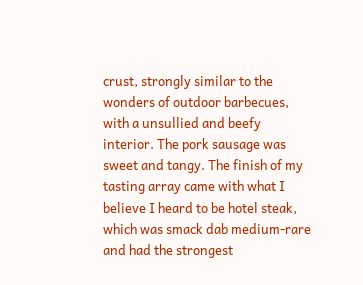crust, strongly similar to the wonders of outdoor barbecues, with a unsullied and beefy interior. The pork sausage was sweet and tangy. The finish of my tasting array came with what I believe I heard to be hotel steak, which was smack dab medium-rare and had the strongest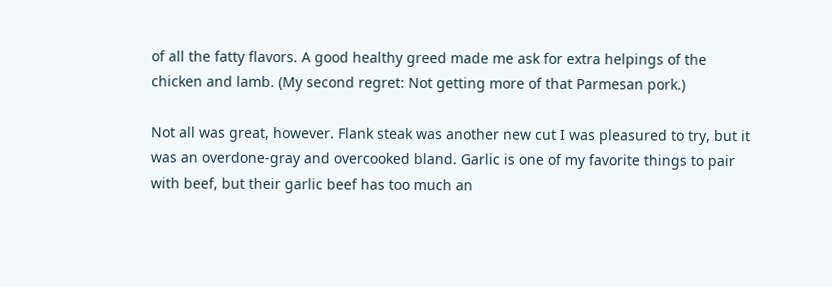of all the fatty flavors. A good healthy greed made me ask for extra helpings of the chicken and lamb. (My second regret: Not getting more of that Parmesan pork.)

Not all was great, however. Flank steak was another new cut I was pleasured to try, but it was an overdone-gray and overcooked bland. Garlic is one of my favorite things to pair with beef, but their garlic beef has too much an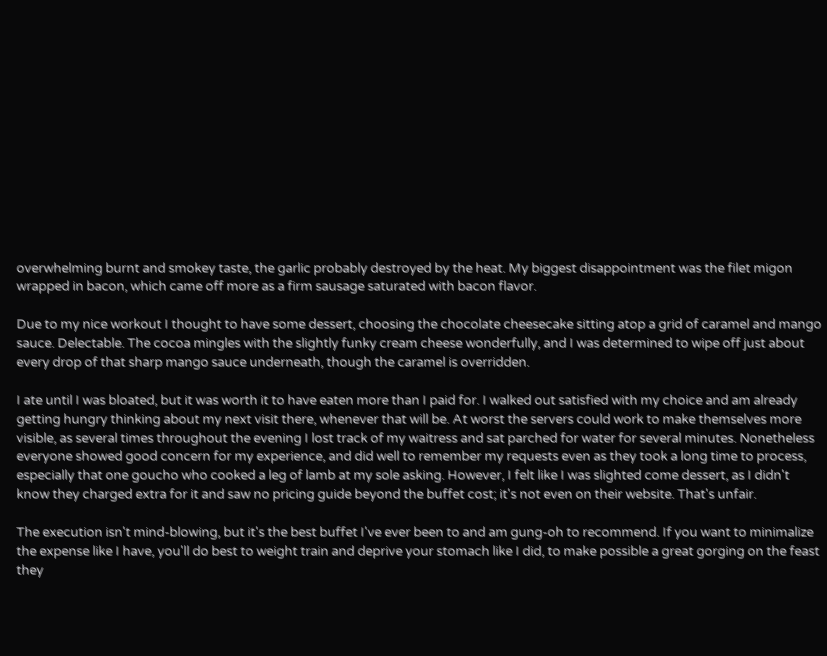overwhelming burnt and smokey taste, the garlic probably destroyed by the heat. My biggest disappointment was the filet migon wrapped in bacon, which came off more as a firm sausage saturated with bacon flavor.

Due to my nice workout I thought to have some dessert, choosing the chocolate cheesecake sitting atop a grid of caramel and mango sauce. Delectable. The cocoa mingles with the slightly funky cream cheese wonderfully, and I was determined to wipe off just about every drop of that sharp mango sauce underneath, though the caramel is overridden.

I ate until I was bloated, but it was worth it to have eaten more than I paid for. I walked out satisfied with my choice and am already getting hungry thinking about my next visit there, whenever that will be. At worst the servers could work to make themselves more visible, as several times throughout the evening I lost track of my waitress and sat parched for water for several minutes. Nonetheless everyone showed good concern for my experience, and did well to remember my requests even as they took a long time to process, especially that one goucho who cooked a leg of lamb at my sole asking. However, I felt like I was slighted come dessert, as I didn't know they charged extra for it and saw no pricing guide beyond the buffet cost; it's not even on their website. That's unfair.

The execution isn't mind-blowing, but it's the best buffet I've ever been to and am gung-oh to recommend. If you want to minimalize the expense like I have, you'll do best to weight train and deprive your stomach like I did, to make possible a great gorging on the feast they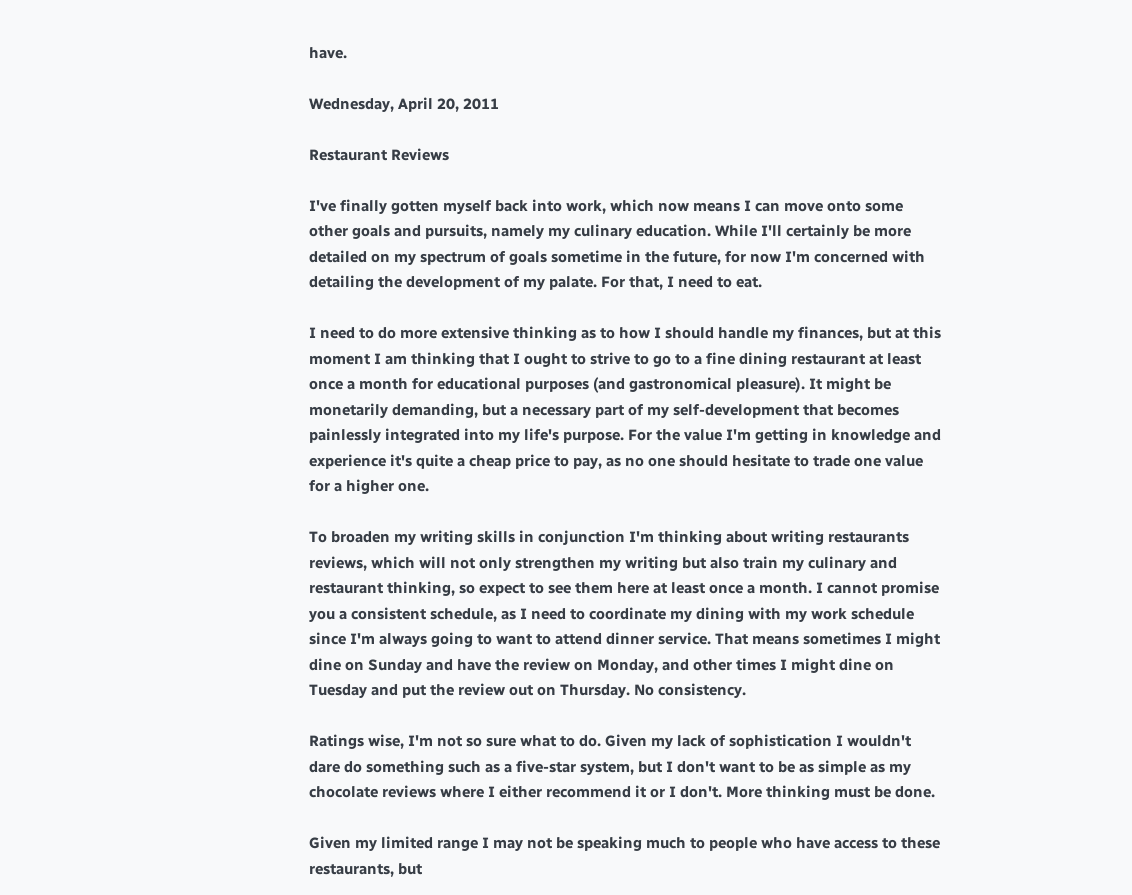have.

Wednesday, April 20, 2011

Restaurant Reviews

I've finally gotten myself back into work, which now means I can move onto some other goals and pursuits, namely my culinary education. While I'll certainly be more detailed on my spectrum of goals sometime in the future, for now I'm concerned with detailing the development of my palate. For that, I need to eat.

I need to do more extensive thinking as to how I should handle my finances, but at this moment I am thinking that I ought to strive to go to a fine dining restaurant at least once a month for educational purposes (and gastronomical pleasure). It might be monetarily demanding, but a necessary part of my self-development that becomes painlessly integrated into my life's purpose. For the value I'm getting in knowledge and experience it's quite a cheap price to pay, as no one should hesitate to trade one value for a higher one.

To broaden my writing skills in conjunction I'm thinking about writing restaurants reviews, which will not only strengthen my writing but also train my culinary and restaurant thinking, so expect to see them here at least once a month. I cannot promise you a consistent schedule, as I need to coordinate my dining with my work schedule since I'm always going to want to attend dinner service. That means sometimes I might dine on Sunday and have the review on Monday, and other times I might dine on Tuesday and put the review out on Thursday. No consistency.

Ratings wise, I'm not so sure what to do. Given my lack of sophistication I wouldn't dare do something such as a five-star system, but I don't want to be as simple as my chocolate reviews where I either recommend it or I don't. More thinking must be done.

Given my limited range I may not be speaking much to people who have access to these restaurants, but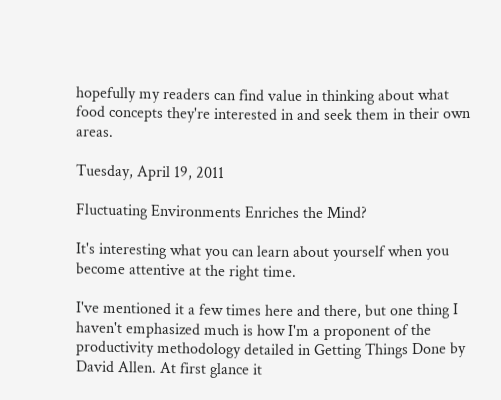hopefully my readers can find value in thinking about what food concepts they're interested in and seek them in their own areas.

Tuesday, April 19, 2011

Fluctuating Environments Enriches the Mind?

It's interesting what you can learn about yourself when you become attentive at the right time.

I've mentioned it a few times here and there, but one thing I haven't emphasized much is how I'm a proponent of the productivity methodology detailed in Getting Things Done by David Allen. At first glance it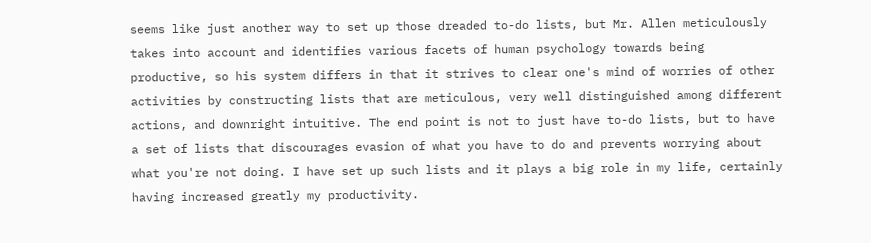seems like just another way to set up those dreaded to-do lists, but Mr. Allen meticulously takes into account and identifies various facets of human psychology towards being productive, so his system differs in that it strives to clear one's mind of worries of other activities by constructing lists that are meticulous, very well distinguished among different actions, and downright intuitive. The end point is not to just have to-do lists, but to have a set of lists that discourages evasion of what you have to do and prevents worrying about what you're not doing. I have set up such lists and it plays a big role in my life, certainly having increased greatly my productivity.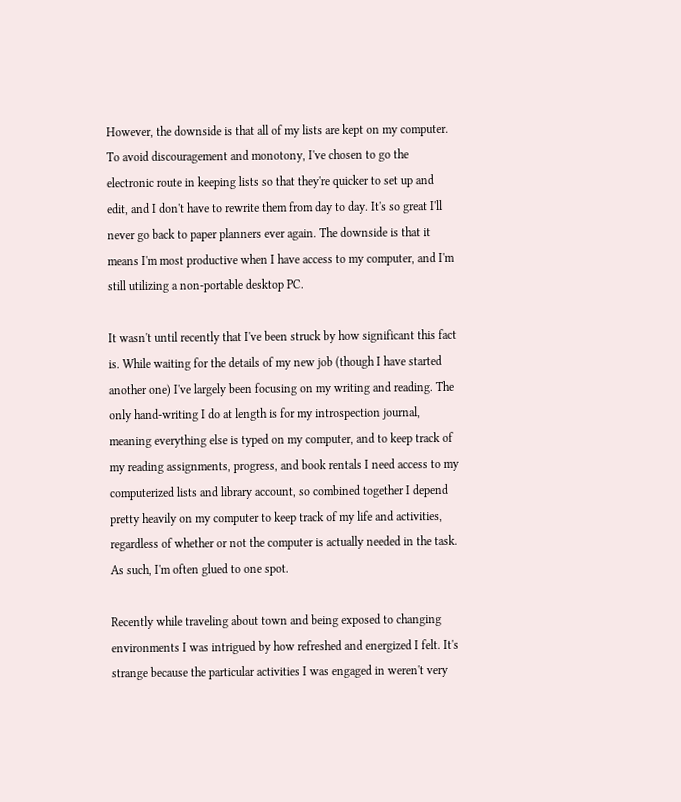However, the downside is that all of my lists are kept on my computer. To avoid discouragement and monotony, I've chosen to go the electronic route in keeping lists so that they're quicker to set up and edit, and I don't have to rewrite them from day to day. It's so great I'll never go back to paper planners ever again. The downside is that it means I'm most productive when I have access to my computer, and I'm still utilizing a non-portable desktop PC.

It wasn't until recently that I've been struck by how significant this fact is. While waiting for the details of my new job (though I have started another one) I've largely been focusing on my writing and reading. The only hand-writing I do at length is for my introspection journal, meaning everything else is typed on my computer, and to keep track of my reading assignments, progress, and book rentals I need access to my computerized lists and library account, so combined together I depend pretty heavily on my computer to keep track of my life and activities, regardless of whether or not the computer is actually needed in the task. As such, I'm often glued to one spot.

Recently while traveling about town and being exposed to changing environments I was intrigued by how refreshed and energized I felt. It's strange because the particular activities I was engaged in weren't very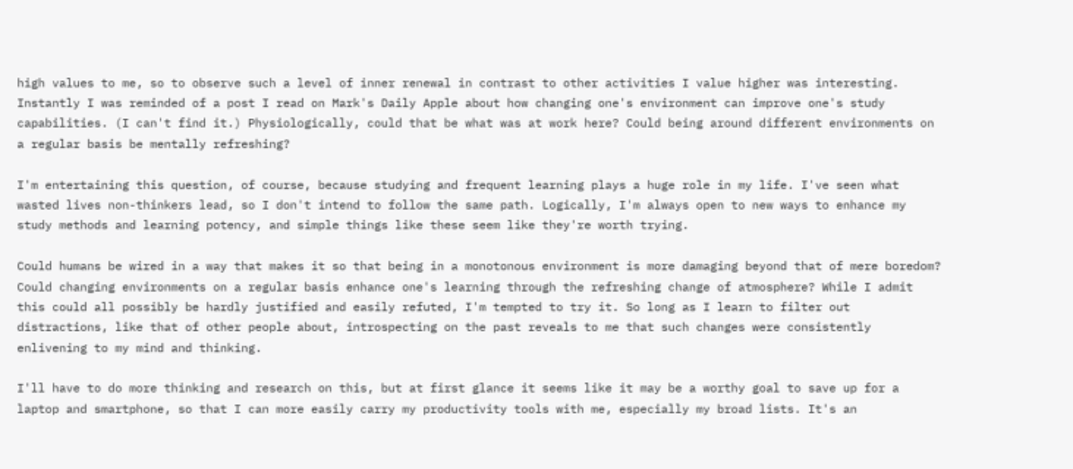high values to me, so to observe such a level of inner renewal in contrast to other activities I value higher was interesting. Instantly I was reminded of a post I read on Mark's Daily Apple about how changing one's environment can improve one's study capabilities. (I can't find it.) Physiologically, could that be what was at work here? Could being around different environments on a regular basis be mentally refreshing?

I'm entertaining this question, of course, because studying and frequent learning plays a huge role in my life. I've seen what wasted lives non-thinkers lead, so I don't intend to follow the same path. Logically, I'm always open to new ways to enhance my study methods and learning potency, and simple things like these seem like they're worth trying.

Could humans be wired in a way that makes it so that being in a monotonous environment is more damaging beyond that of mere boredom? Could changing environments on a regular basis enhance one's learning through the refreshing change of atmosphere? While I admit this could all possibly be hardly justified and easily refuted, I'm tempted to try it. So long as I learn to filter out distractions, like that of other people about, introspecting on the past reveals to me that such changes were consistently enlivening to my mind and thinking.

I'll have to do more thinking and research on this, but at first glance it seems like it may be a worthy goal to save up for a laptop and smartphone, so that I can more easily carry my productivity tools with me, especially my broad lists. It's an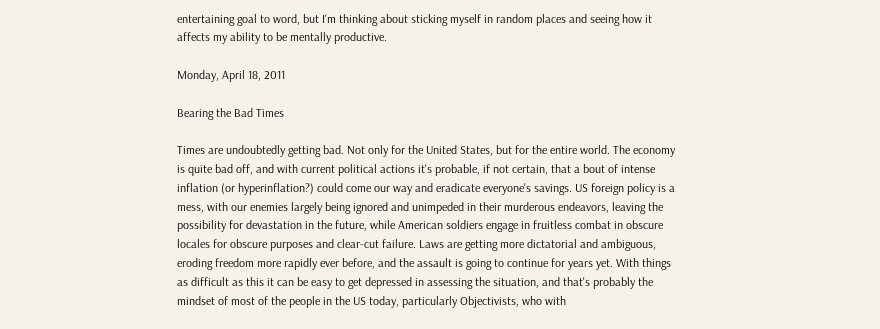entertaining goal to word, but I'm thinking about sticking myself in random places and seeing how it affects my ability to be mentally productive.

Monday, April 18, 2011

Bearing the Bad Times

Times are undoubtedly getting bad. Not only for the United States, but for the entire world. The economy is quite bad off, and with current political actions it's probable, if not certain, that a bout of intense inflation (or hyperinflation?) could come our way and eradicate everyone's savings. US foreign policy is a mess, with our enemies largely being ignored and unimpeded in their murderous endeavors, leaving the possibility for devastation in the future, while American soldiers engage in fruitless combat in obscure locales for obscure purposes and clear-cut failure. Laws are getting more dictatorial and ambiguous, eroding freedom more rapidly ever before, and the assault is going to continue for years yet. With things as difficult as this it can be easy to get depressed in assessing the situation, and that's probably the mindset of most of the people in the US today, particularly Objectivists, who with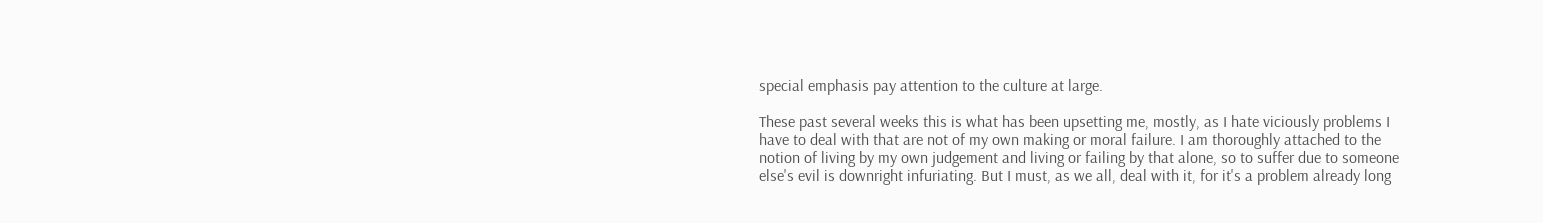special emphasis pay attention to the culture at large.

These past several weeks this is what has been upsetting me, mostly, as I hate viciously problems I have to deal with that are not of my own making or moral failure. I am thoroughly attached to the notion of living by my own judgement and living or failing by that alone, so to suffer due to someone else's evil is downright infuriating. But I must, as we all, deal with it, for it's a problem already long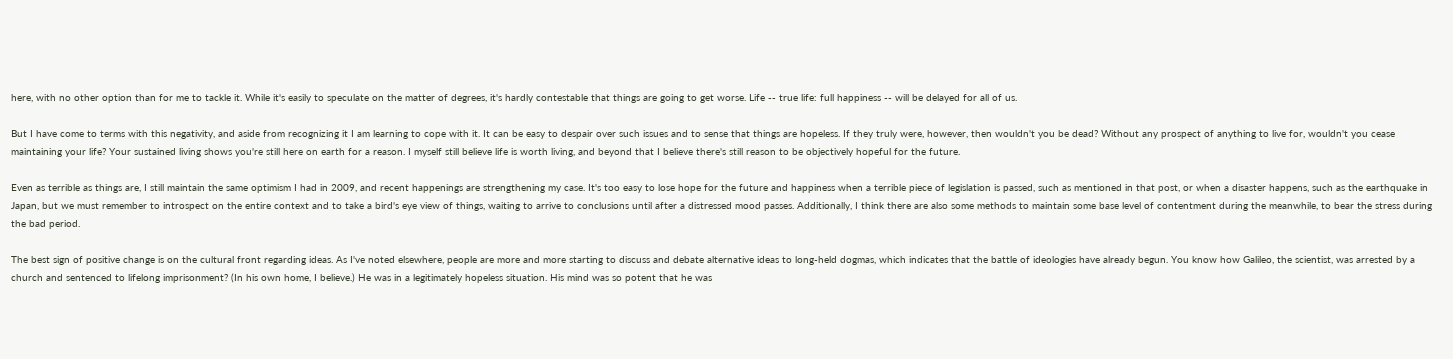here, with no other option than for me to tackle it. While it's easily to speculate on the matter of degrees, it's hardly contestable that things are going to get worse. Life -- true life: full happiness -- will be delayed for all of us.

But I have come to terms with this negativity, and aside from recognizing it I am learning to cope with it. It can be easy to despair over such issues and to sense that things are hopeless. If they truly were, however, then wouldn't you be dead? Without any prospect of anything to live for, wouldn't you cease maintaining your life? Your sustained living shows you're still here on earth for a reason. I myself still believe life is worth living, and beyond that I believe there's still reason to be objectively hopeful for the future.

Even as terrible as things are, I still maintain the same optimism I had in 2009, and recent happenings are strengthening my case. It's too easy to lose hope for the future and happiness when a terrible piece of legislation is passed, such as mentioned in that post, or when a disaster happens, such as the earthquake in Japan, but we must remember to introspect on the entire context and to take a bird's eye view of things, waiting to arrive to conclusions until after a distressed mood passes. Additionally, I think there are also some methods to maintain some base level of contentment during the meanwhile, to bear the stress during the bad period.

The best sign of positive change is on the cultural front regarding ideas. As I've noted elsewhere, people are more and more starting to discuss and debate alternative ideas to long-held dogmas, which indicates that the battle of ideologies have already begun. You know how Galileo, the scientist, was arrested by a church and sentenced to lifelong imprisonment? (In his own home, I believe.) He was in a legitimately hopeless situation. His mind was so potent that he was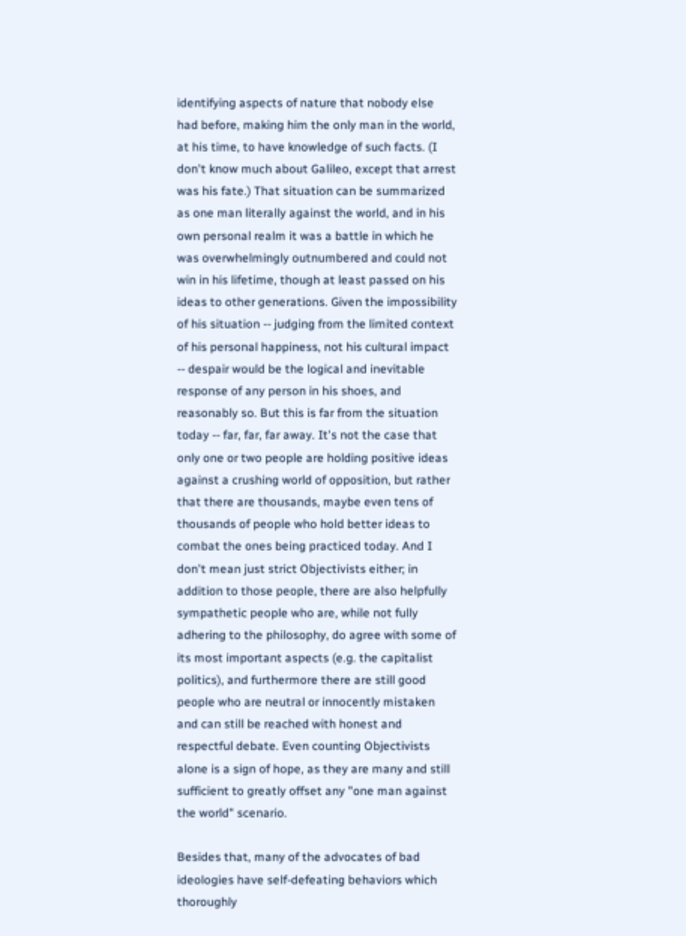identifying aspects of nature that nobody else had before, making him the only man in the world, at his time, to have knowledge of such facts. (I don't know much about Galileo, except that arrest was his fate.) That situation can be summarized as one man literally against the world, and in his own personal realm it was a battle in which he was overwhelmingly outnumbered and could not win in his lifetime, though at least passed on his ideas to other generations. Given the impossibility of his situation -- judging from the limited context of his personal happiness, not his cultural impact -- despair would be the logical and inevitable response of any person in his shoes, and reasonably so. But this is far from the situation today -- far, far, far away. It's not the case that only one or two people are holding positive ideas against a crushing world of opposition, but rather that there are thousands, maybe even tens of thousands of people who hold better ideas to combat the ones being practiced today. And I don't mean just strict Objectivists either; in addition to those people, there are also helpfully sympathetic people who are, while not fully adhering to the philosophy, do agree with some of its most important aspects (e.g. the capitalist politics), and furthermore there are still good people who are neutral or innocently mistaken and can still be reached with honest and respectful debate. Even counting Objectivists alone is a sign of hope, as they are many and still sufficient to greatly offset any "one man against the world" scenario.

Besides that, many of the advocates of bad ideologies have self-defeating behaviors which thoroughly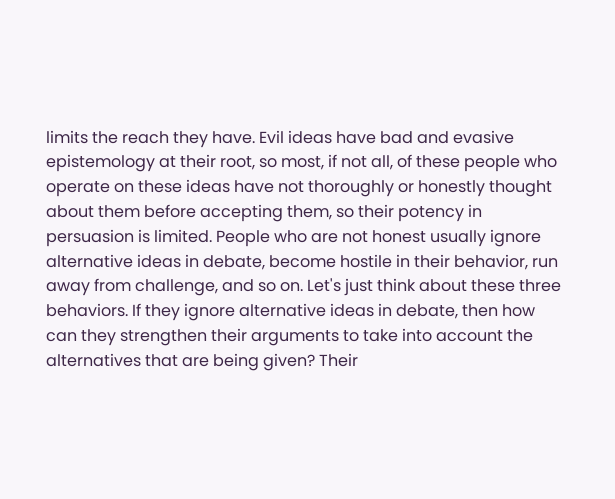limits the reach they have. Evil ideas have bad and evasive epistemology at their root, so most, if not all, of these people who operate on these ideas have not thoroughly or honestly thought about them before accepting them, so their potency in persuasion is limited. People who are not honest usually ignore alternative ideas in debate, become hostile in their behavior, run away from challenge, and so on. Let's just think about these three behaviors. If they ignore alternative ideas in debate, then how can they strengthen their arguments to take into account the alternatives that are being given? Their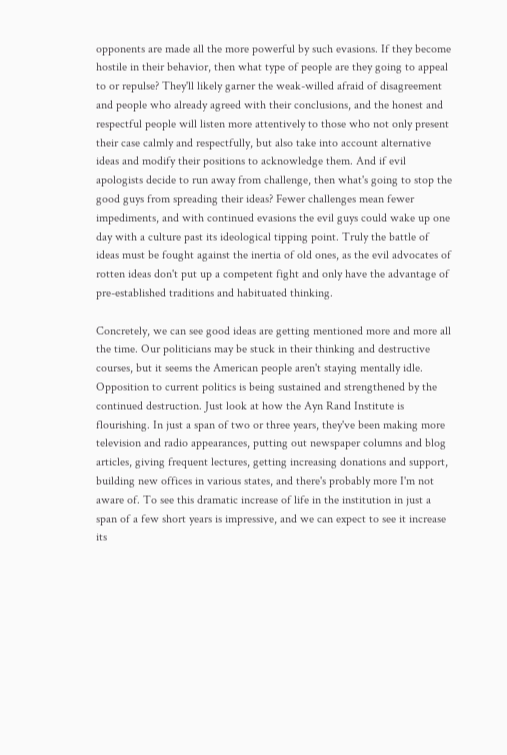opponents are made all the more powerful by such evasions. If they become hostile in their behavior, then what type of people are they going to appeal to or repulse? They'll likely garner the weak-willed afraid of disagreement and people who already agreed with their conclusions, and the honest and respectful people will listen more attentively to those who not only present their case calmly and respectfully, but also take into account alternative ideas and modify their positions to acknowledge them. And if evil apologists decide to run away from challenge, then what's going to stop the good guys from spreading their ideas? Fewer challenges mean fewer impediments, and with continued evasions the evil guys could wake up one day with a culture past its ideological tipping point. Truly the battle of ideas must be fought against the inertia of old ones, as the evil advocates of rotten ideas don't put up a competent fight and only have the advantage of pre-established traditions and habituated thinking.

Concretely, we can see good ideas are getting mentioned more and more all the time. Our politicians may be stuck in their thinking and destructive courses, but it seems the American people aren't staying mentally idle. Opposition to current politics is being sustained and strengthened by the continued destruction. Just look at how the Ayn Rand Institute is flourishing. In just a span of two or three years, they've been making more television and radio appearances, putting out newspaper columns and blog articles, giving frequent lectures, getting increasing donations and support, building new offices in various states, and there's probably more I'm not aware of. To see this dramatic increase of life in the institution in just a span of a few short years is impressive, and we can expect to see it increase its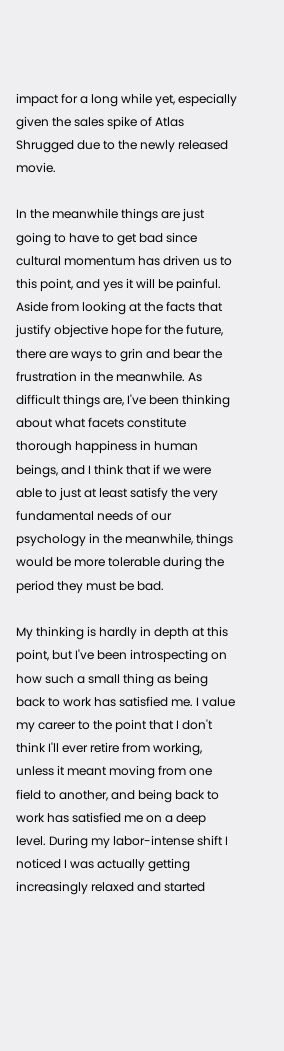impact for a long while yet, especially given the sales spike of Atlas Shrugged due to the newly released movie.

In the meanwhile things are just going to have to get bad since cultural momentum has driven us to this point, and yes it will be painful. Aside from looking at the facts that justify objective hope for the future, there are ways to grin and bear the frustration in the meanwhile. As difficult things are, I've been thinking about what facets constitute thorough happiness in human beings, and I think that if we were able to just at least satisfy the very fundamental needs of our psychology in the meanwhile, things would be more tolerable during the period they must be bad.

My thinking is hardly in depth at this point, but I've been introspecting on how such a small thing as being back to work has satisfied me. I value my career to the point that I don't think I'll ever retire from working, unless it meant moving from one field to another, and being back to work has satisfied me on a deep level. During my labor-intense shift I noticed I was actually getting increasingly relaxed and started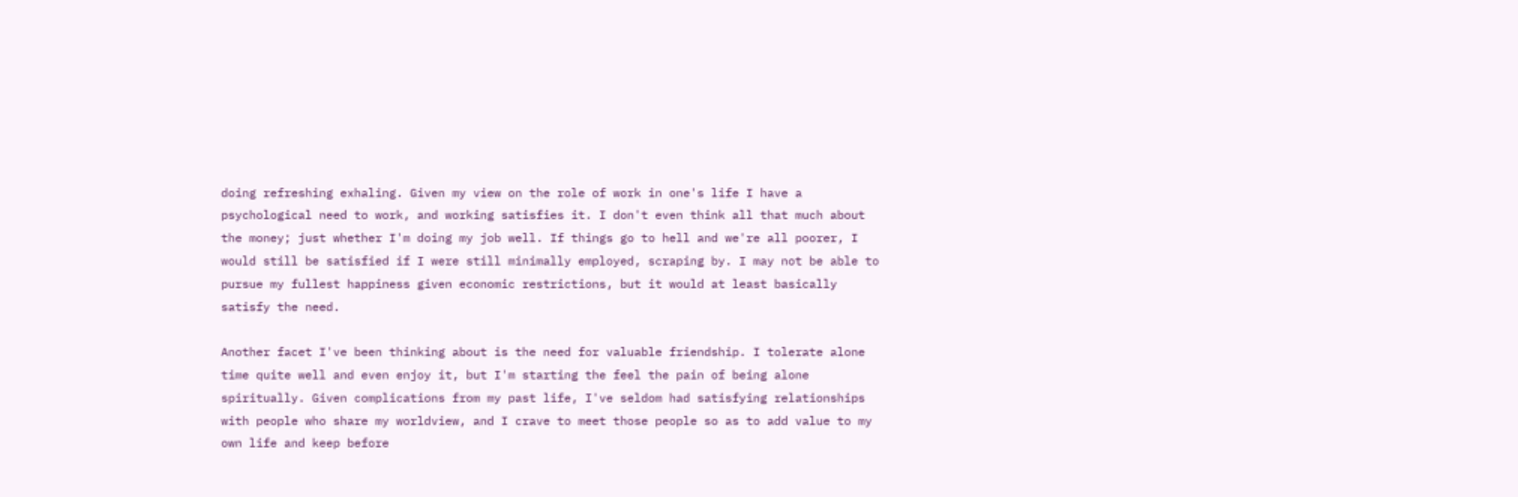doing refreshing exhaling. Given my view on the role of work in one's life I have a psychological need to work, and working satisfies it. I don't even think all that much about the money; just whether I'm doing my job well. If things go to hell and we're all poorer, I would still be satisfied if I were still minimally employed, scraping by. I may not be able to pursue my fullest happiness given economic restrictions, but it would at least basically satisfy the need.

Another facet I've been thinking about is the need for valuable friendship. I tolerate alone time quite well and even enjoy it, but I'm starting the feel the pain of being alone spiritually. Given complications from my past life, I've seldom had satisfying relationships with people who share my worldview, and I crave to meet those people so as to add value to my own life and keep before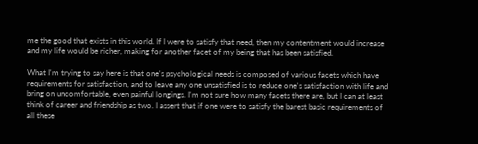me the good that exists in this world. If I were to satisfy that need, then my contentment would increase and my life would be richer, making for another facet of my being that has been satisfied.

What I'm trying to say here is that one's psychological needs is composed of various facets which have requirements for satisfaction, and to leave any one unsatisfied is to reduce one's satisfaction with life and bring on uncomfortable, even painful longings. I'm not sure how many facets there are, but I can at least think of career and friendship as two. I assert that if one were to satisfy the barest basic requirements of all these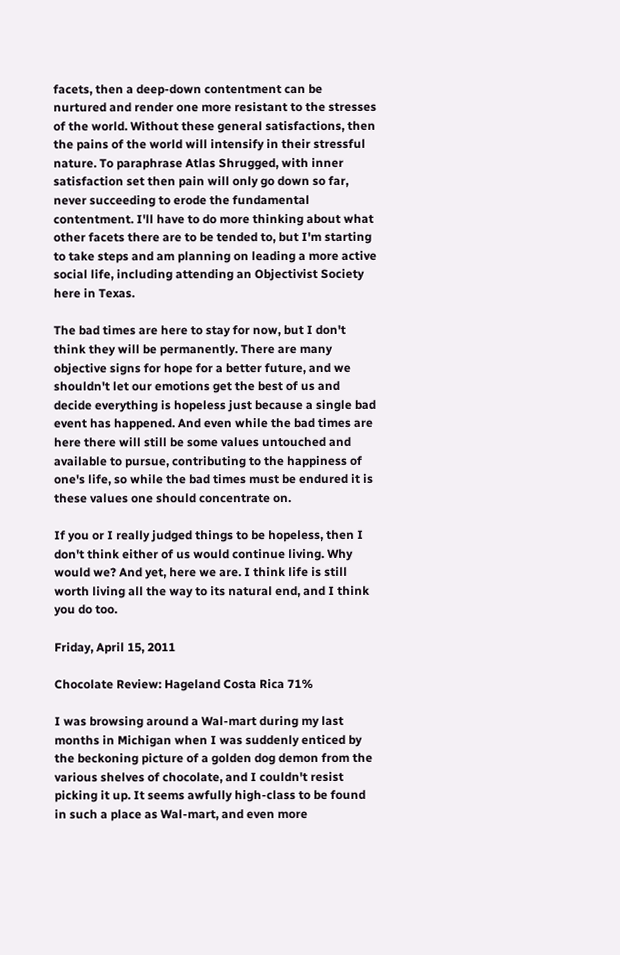facets, then a deep-down contentment can be nurtured and render one more resistant to the stresses of the world. Without these general satisfactions, then the pains of the world will intensify in their stressful nature. To paraphrase Atlas Shrugged, with inner satisfaction set then pain will only go down so far, never succeeding to erode the fundamental contentment. I'll have to do more thinking about what other facets there are to be tended to, but I'm starting to take steps and am planning on leading a more active social life, including attending an Objectivist Society here in Texas.

The bad times are here to stay for now, but I don't think they will be permanently. There are many objective signs for hope for a better future, and we shouldn't let our emotions get the best of us and decide everything is hopeless just because a single bad event has happened. And even while the bad times are here there will still be some values untouched and available to pursue, contributing to the happiness of one's life, so while the bad times must be endured it is these values one should concentrate on.

If you or I really judged things to be hopeless, then I don't think either of us would continue living. Why would we? And yet, here we are. I think life is still worth living all the way to its natural end, and I think you do too.

Friday, April 15, 2011

Chocolate Review: Hageland Costa Rica 71%

I was browsing around a Wal-mart during my last months in Michigan when I was suddenly enticed by the beckoning picture of a golden dog demon from the various shelves of chocolate, and I couldn't resist picking it up. It seems awfully high-class to be found in such a place as Wal-mart, and even more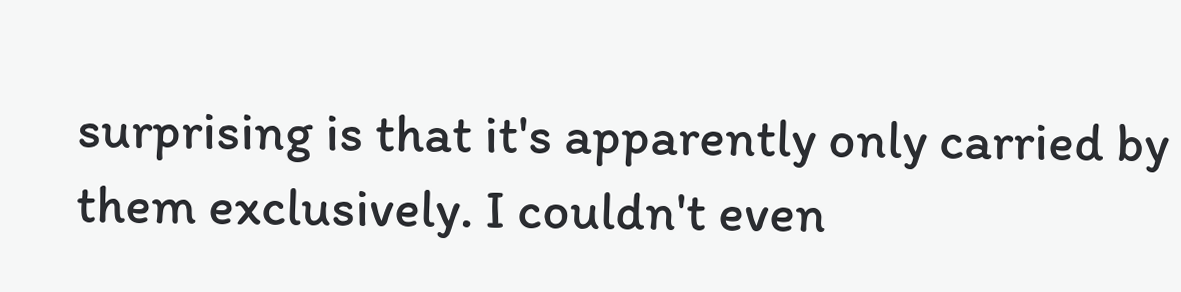surprising is that it's apparently only carried by them exclusively. I couldn't even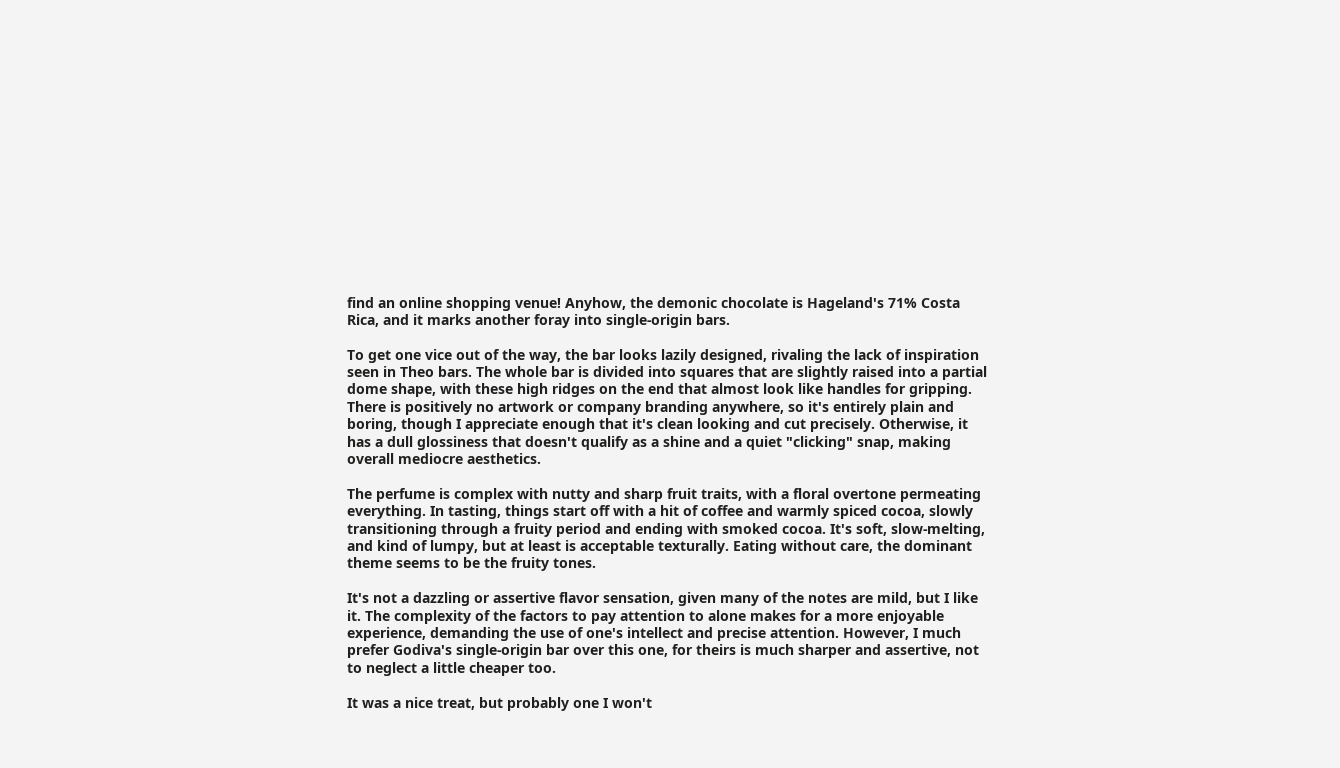find an online shopping venue! Anyhow, the demonic chocolate is Hageland's 71% Costa Rica, and it marks another foray into single-origin bars.

To get one vice out of the way, the bar looks lazily designed, rivaling the lack of inspiration seen in Theo bars. The whole bar is divided into squares that are slightly raised into a partial dome shape, with these high ridges on the end that almost look like handles for gripping. There is positively no artwork or company branding anywhere, so it's entirely plain and boring, though I appreciate enough that it's clean looking and cut precisely. Otherwise, it has a dull glossiness that doesn't qualify as a shine and a quiet "clicking" snap, making overall mediocre aesthetics.

The perfume is complex with nutty and sharp fruit traits, with a floral overtone permeating everything. In tasting, things start off with a hit of coffee and warmly spiced cocoa, slowly transitioning through a fruity period and ending with smoked cocoa. It's soft, slow-melting, and kind of lumpy, but at least is acceptable texturally. Eating without care, the dominant theme seems to be the fruity tones.

It's not a dazzling or assertive flavor sensation, given many of the notes are mild, but I like it. The complexity of the factors to pay attention to alone makes for a more enjoyable experience, demanding the use of one's intellect and precise attention. However, I much prefer Godiva's single-origin bar over this one, for theirs is much sharper and assertive, not to neglect a little cheaper too.

It was a nice treat, but probably one I won't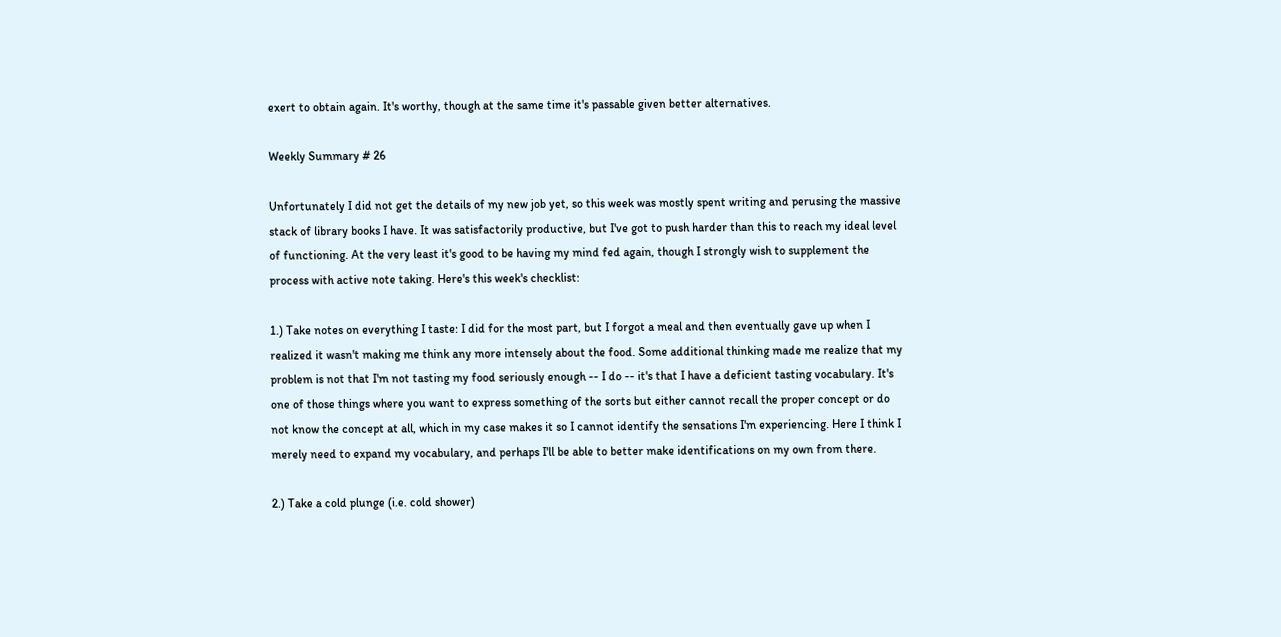exert to obtain again. It's worthy, though at the same time it's passable given better alternatives.

Weekly Summary # 26

Unfortunately I did not get the details of my new job yet, so this week was mostly spent writing and perusing the massive stack of library books I have. It was satisfactorily productive, but I've got to push harder than this to reach my ideal level of functioning. At the very least it's good to be having my mind fed again, though I strongly wish to supplement the process with active note taking. Here's this week's checklist:

1.) Take notes on everything I taste: I did for the most part, but I forgot a meal and then eventually gave up when I realized it wasn't making me think any more intensely about the food. Some additional thinking made me realize that my problem is not that I'm not tasting my food seriously enough -- I do -- it's that I have a deficient tasting vocabulary. It's one of those things where you want to express something of the sorts but either cannot recall the proper concept or do not know the concept at all, which in my case makes it so I cannot identify the sensations I'm experiencing. Here I think I merely need to expand my vocabulary, and perhaps I'll be able to better make identifications on my own from there.

2.) Take a cold plunge (i.e. cold shower)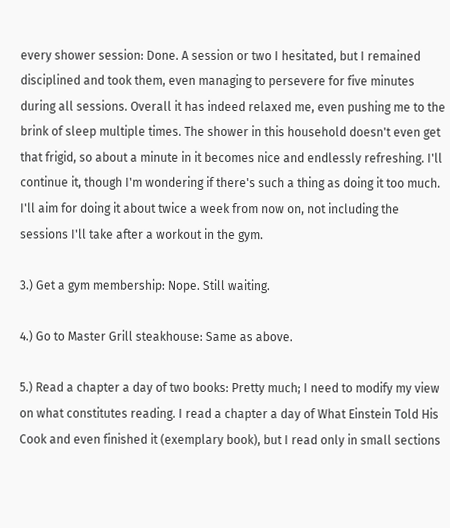every shower session: Done. A session or two I hesitated, but I remained disciplined and took them, even managing to persevere for five minutes during all sessions. Overall it has indeed relaxed me, even pushing me to the brink of sleep multiple times. The shower in this household doesn't even get that frigid, so about a minute in it becomes nice and endlessly refreshing. I'll continue it, though I'm wondering if there's such a thing as doing it too much. I'll aim for doing it about twice a week from now on, not including the sessions I'll take after a workout in the gym.

3.) Get a gym membership: Nope. Still waiting.

4.) Go to Master Grill steakhouse: Same as above.

5.) Read a chapter a day of two books: Pretty much; I need to modify my view on what constitutes reading. I read a chapter a day of What Einstein Told His Cook and even finished it (exemplary book), but I read only in small sections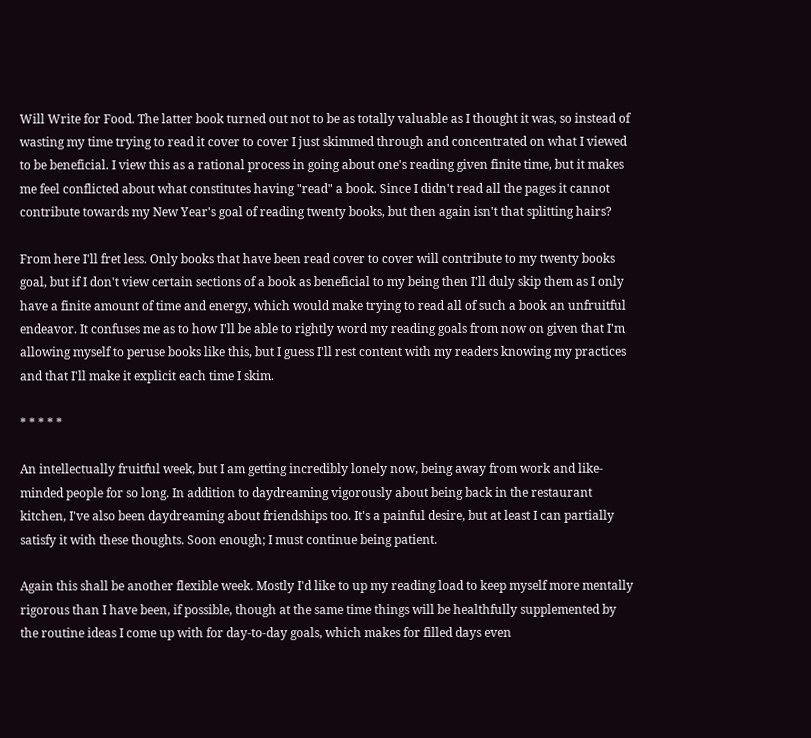Will Write for Food. The latter book turned out not to be as totally valuable as I thought it was, so instead of wasting my time trying to read it cover to cover I just skimmed through and concentrated on what I viewed to be beneficial. I view this as a rational process in going about one's reading given finite time, but it makes me feel conflicted about what constitutes having "read" a book. Since I didn't read all the pages it cannot contribute towards my New Year's goal of reading twenty books, but then again isn't that splitting hairs?

From here I'll fret less. Only books that have been read cover to cover will contribute to my twenty books goal, but if I don't view certain sections of a book as beneficial to my being then I'll duly skip them as I only have a finite amount of time and energy, which would make trying to read all of such a book an unfruitful endeavor. It confuses me as to how I'll be able to rightly word my reading goals from now on given that I'm allowing myself to peruse books like this, but I guess I'll rest content with my readers knowing my practices and that I'll make it explicit each time I skim.

* * * * *

An intellectually fruitful week, but I am getting incredibly lonely now, being away from work and like-minded people for so long. In addition to daydreaming vigorously about being back in the restaurant kitchen, I've also been daydreaming about friendships too. It's a painful desire, but at least I can partially satisfy it with these thoughts. Soon enough; I must continue being patient.

Again this shall be another flexible week. Mostly I'd like to up my reading load to keep myself more mentally rigorous than I have been, if possible, though at the same time things will be healthfully supplemented by the routine ideas I come up with for day-to-day goals, which makes for filled days even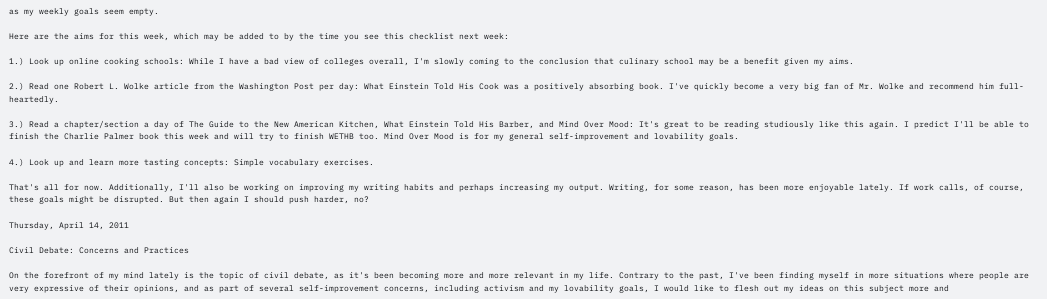as my weekly goals seem empty.

Here are the aims for this week, which may be added to by the time you see this checklist next week:

1.) Look up online cooking schools: While I have a bad view of colleges overall, I'm slowly coming to the conclusion that culinary school may be a benefit given my aims.

2.) Read one Robert L. Wolke article from the Washington Post per day: What Einstein Told His Cook was a positively absorbing book. I've quickly become a very big fan of Mr. Wolke and recommend him full-heartedly.

3.) Read a chapter/section a day of The Guide to the New American Kitchen, What Einstein Told His Barber, and Mind Over Mood: It's great to be reading studiously like this again. I predict I'll be able to finish the Charlie Palmer book this week and will try to finish WETHB too. Mind Over Mood is for my general self-improvement and lovability goals.

4.) Look up and learn more tasting concepts: Simple vocabulary exercises.

That's all for now. Additionally, I'll also be working on improving my writing habits and perhaps increasing my output. Writing, for some reason, has been more enjoyable lately. If work calls, of course, these goals might be disrupted. But then again I should push harder, no?

Thursday, April 14, 2011

Civil Debate: Concerns and Practices

On the forefront of my mind lately is the topic of civil debate, as it's been becoming more and more relevant in my life. Contrary to the past, I've been finding myself in more situations where people are very expressive of their opinions, and as part of several self-improvement concerns, including activism and my lovability goals, I would like to flesh out my ideas on this subject more and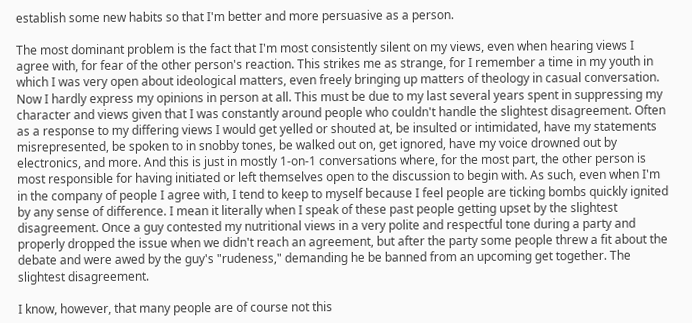establish some new habits so that I'm better and more persuasive as a person.

The most dominant problem is the fact that I'm most consistently silent on my views, even when hearing views I agree with, for fear of the other person's reaction. This strikes me as strange, for I remember a time in my youth in which I was very open about ideological matters, even freely bringing up matters of theology in casual conversation. Now I hardly express my opinions in person at all. This must be due to my last several years spent in suppressing my character and views given that I was constantly around people who couldn't handle the slightest disagreement. Often as a response to my differing views I would get yelled or shouted at, be insulted or intimidated, have my statements misrepresented, be spoken to in snobby tones, be walked out on, get ignored, have my voice drowned out by electronics, and more. And this is just in mostly 1-on-1 conversations where, for the most part, the other person is most responsible for having initiated or left themselves open to the discussion to begin with. As such, even when I'm in the company of people I agree with, I tend to keep to myself because I feel people are ticking bombs quickly ignited by any sense of difference. I mean it literally when I speak of these past people getting upset by the slightest disagreement. Once a guy contested my nutritional views in a very polite and respectful tone during a party and properly dropped the issue when we didn't reach an agreement, but after the party some people threw a fit about the debate and were awed by the guy's "rudeness," demanding he be banned from an upcoming get together. The slightest disagreement.

I know, however, that many people are of course not this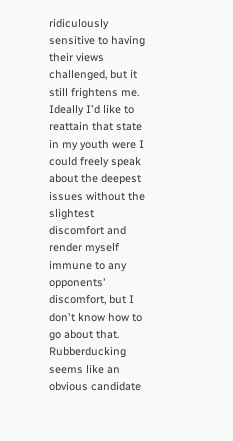ridiculously sensitive to having their views challenged, but it still frightens me. Ideally I'd like to reattain that state in my youth were I could freely speak about the deepest issues without the slightest discomfort and render myself immune to any opponents' discomfort, but I don't know how to go about that. Rubberducking seems like an obvious candidate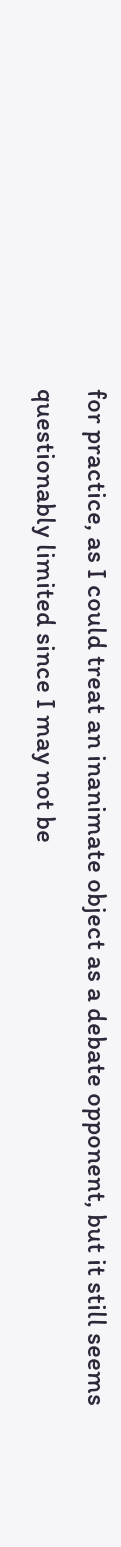for practice, as I could treat an inanimate object as a debate opponent, but it still seems questionably limited since I may not be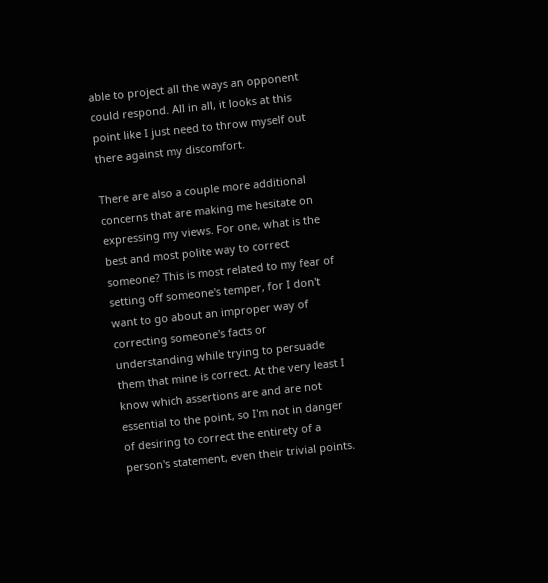able to project all the ways an opponent could respond. All in all, it looks at this point like I just need to throw myself out there against my discomfort.

There are also a couple more additional concerns that are making me hesitate on expressing my views. For one, what is the best and most polite way to correct someone? This is most related to my fear of setting off someone's temper, for I don't want to go about an improper way of correcting someone's facts or understanding while trying to persuade them that mine is correct. At the very least I know which assertions are and are not essential to the point, so I'm not in danger of desiring to correct the entirety of a person's statement, even their trivial points.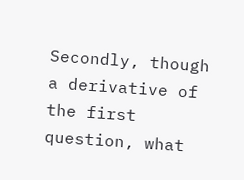Secondly, though a derivative of the first question, what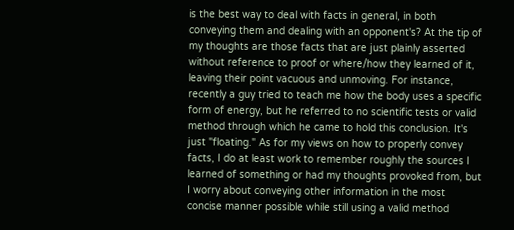is the best way to deal with facts in general, in both conveying them and dealing with an opponent's? At the tip of my thoughts are those facts that are just plainly asserted without reference to proof or where/how they learned of it, leaving their point vacuous and unmoving. For instance, recently a guy tried to teach me how the body uses a specific form of energy, but he referred to no scientific tests or valid method through which he came to hold this conclusion. It's just "floating." As for my views on how to properly convey facts, I do at least work to remember roughly the sources I learned of something or had my thoughts provoked from, but I worry about conveying other information in the most concise manner possible while still using a valid method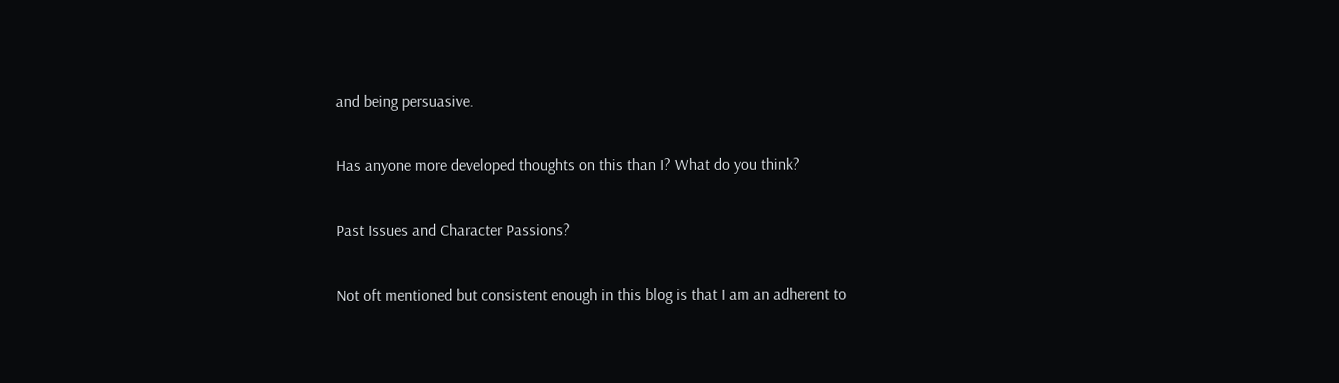and being persuasive.

Has anyone more developed thoughts on this than I? What do you think?

Past Issues and Character Passions?

Not oft mentioned but consistent enough in this blog is that I am an adherent to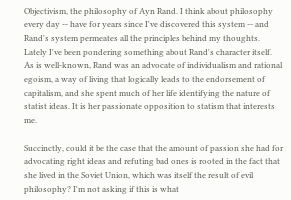Objectivism, the philosophy of Ayn Rand. I think about philosophy every day -- have for years since I've discovered this system -- and Rand's system permeates all the principles behind my thoughts. Lately I've been pondering something about Rand's character itself. As is well-known, Rand was an advocate of individualism and rational egoism, a way of living that logically leads to the endorsement of capitalism, and she spent much of her life identifying the nature of statist ideas. It is her passionate opposition to statism that interests me.

Succinctly, could it be the case that the amount of passion she had for advocating right ideas and refuting bad ones is rooted in the fact that she lived in the Soviet Union, which was itself the result of evil philosophy? I'm not asking if this is what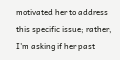motivated her to address this specific issue; rather, I'm asking if her past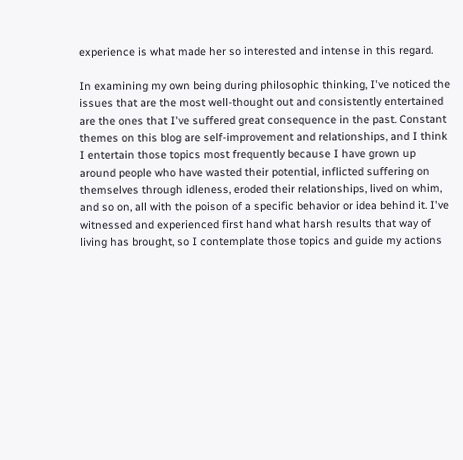experience is what made her so interested and intense in this regard.

In examining my own being during philosophic thinking, I've noticed the issues that are the most well-thought out and consistently entertained are the ones that I've suffered great consequence in the past. Constant themes on this blog are self-improvement and relationships, and I think I entertain those topics most frequently because I have grown up around people who have wasted their potential, inflicted suffering on themselves through idleness, eroded their relationships, lived on whim, and so on, all with the poison of a specific behavior or idea behind it. I've witnessed and experienced first hand what harsh results that way of living has brought, so I contemplate those topics and guide my actions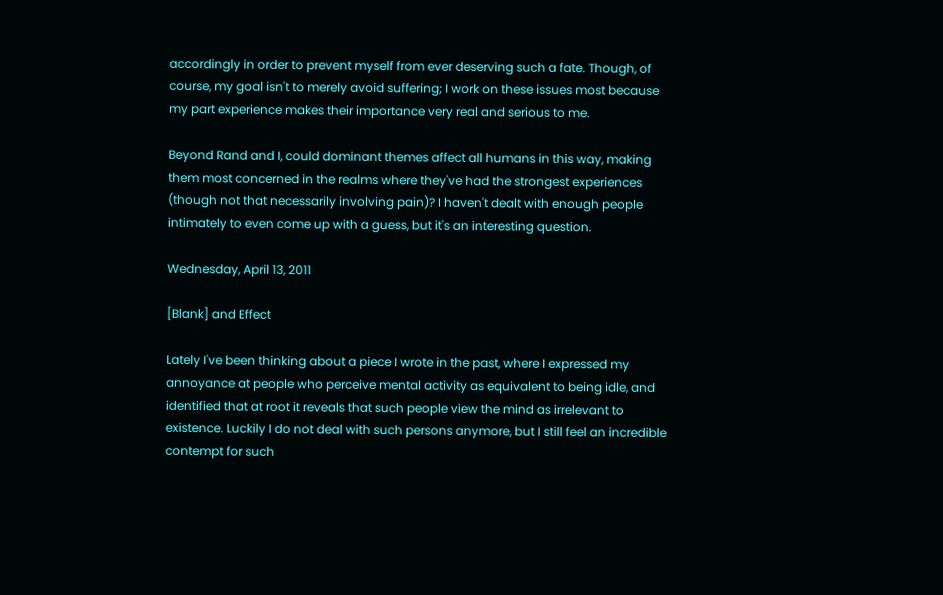accordingly in order to prevent myself from ever deserving such a fate. Though, of course, my goal isn't to merely avoid suffering; I work on these issues most because my part experience makes their importance very real and serious to me.

Beyond Rand and I, could dominant themes affect all humans in this way, making them most concerned in the realms where they've had the strongest experiences (though not that necessarily involving pain)? I haven't dealt with enough people intimately to even come up with a guess, but it's an interesting question.

Wednesday, April 13, 2011

[Blank] and Effect

Lately I've been thinking about a piece I wrote in the past, where I expressed my annoyance at people who perceive mental activity as equivalent to being idle, and identified that at root it reveals that such people view the mind as irrelevant to existence. Luckily I do not deal with such persons anymore, but I still feel an incredible contempt for such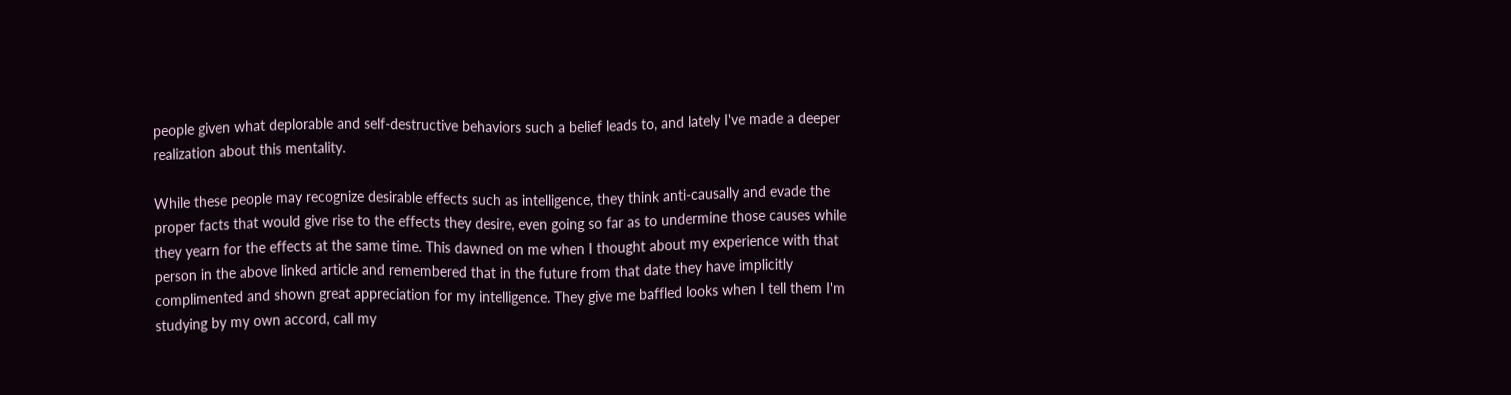people given what deplorable and self-destructive behaviors such a belief leads to, and lately I've made a deeper realization about this mentality.

While these people may recognize desirable effects such as intelligence, they think anti-causally and evade the proper facts that would give rise to the effects they desire, even going so far as to undermine those causes while they yearn for the effects at the same time. This dawned on me when I thought about my experience with that person in the above linked article and remembered that in the future from that date they have implicitly complimented and shown great appreciation for my intelligence. They give me baffled looks when I tell them I'm studying by my own accord, call my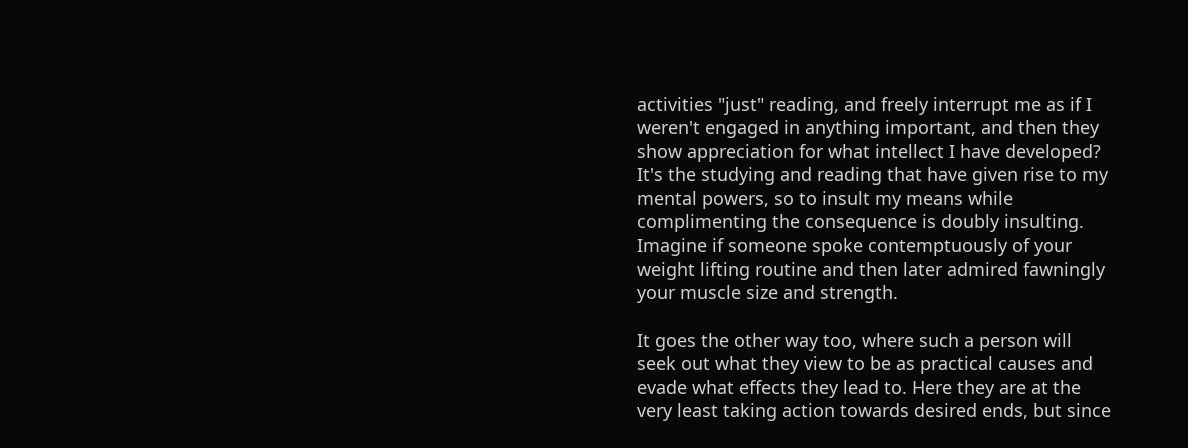activities "just" reading, and freely interrupt me as if I weren't engaged in anything important, and then they show appreciation for what intellect I have developed? It's the studying and reading that have given rise to my mental powers, so to insult my means while complimenting the consequence is doubly insulting. Imagine if someone spoke contemptuously of your weight lifting routine and then later admired fawningly your muscle size and strength.

It goes the other way too, where such a person will seek out what they view to be as practical causes and evade what effects they lead to. Here they are at the very least taking action towards desired ends, but since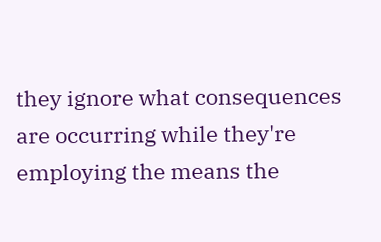they ignore what consequences are occurring while they're employing the means the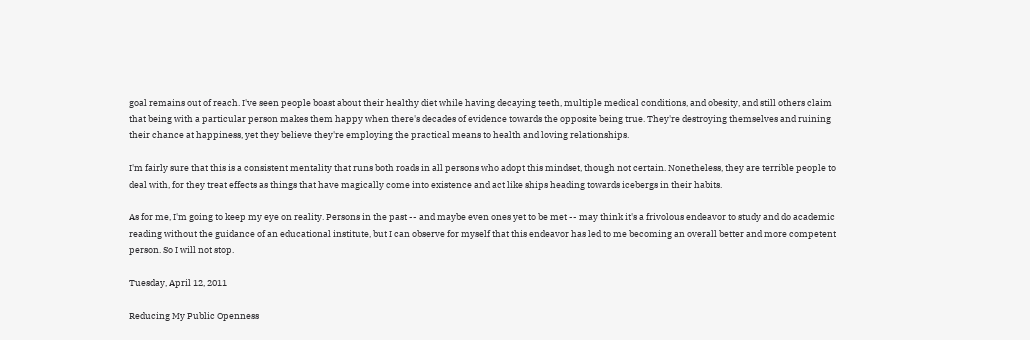goal remains out of reach. I've seen people boast about their healthy diet while having decaying teeth, multiple medical conditions, and obesity, and still others claim that being with a particular person makes them happy when there's decades of evidence towards the opposite being true. They're destroying themselves and ruining their chance at happiness, yet they believe they're employing the practical means to health and loving relationships.

I'm fairly sure that this is a consistent mentality that runs both roads in all persons who adopt this mindset, though not certain. Nonetheless, they are terrible people to deal with, for they treat effects as things that have magically come into existence and act like ships heading towards icebergs in their habits.

As for me, I'm going to keep my eye on reality. Persons in the past -- and maybe even ones yet to be met -- may think it's a frivolous endeavor to study and do academic reading without the guidance of an educational institute, but I can observe for myself that this endeavor has led to me becoming an overall better and more competent person. So I will not stop.

Tuesday, April 12, 2011

Reducing My Public Openness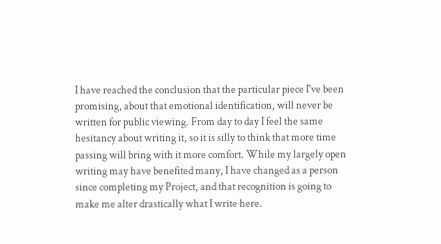I have reached the conclusion that the particular piece I've been promising, about that emotional identification, will never be written for public viewing. From day to day I feel the same hesitancy about writing it, so it is silly to think that more time passing will bring with it more comfort. While my largely open writing may have benefited many, I have changed as a person since completing my Project, and that recognition is going to make me alter drastically what I write here.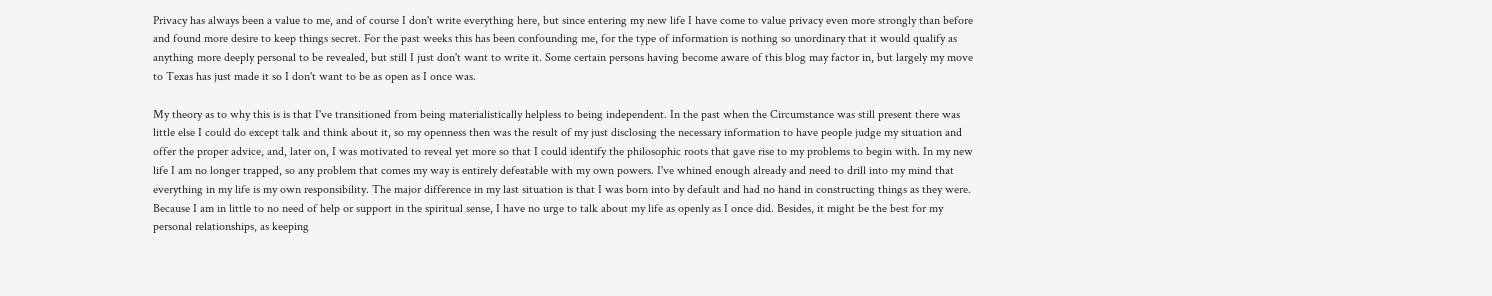Privacy has always been a value to me, and of course I don't write everything here, but since entering my new life I have come to value privacy even more strongly than before and found more desire to keep things secret. For the past weeks this has been confounding me, for the type of information is nothing so unordinary that it would qualify as anything more deeply personal to be revealed, but still I just don't want to write it. Some certain persons having become aware of this blog may factor in, but largely my move to Texas has just made it so I don't want to be as open as I once was.

My theory as to why this is is that I've transitioned from being materialistically helpless to being independent. In the past when the Circumstance was still present there was little else I could do except talk and think about it, so my openness then was the result of my just disclosing the necessary information to have people judge my situation and offer the proper advice, and, later on, I was motivated to reveal yet more so that I could identify the philosophic roots that gave rise to my problems to begin with. In my new life I am no longer trapped, so any problem that comes my way is entirely defeatable with my own powers. I've whined enough already and need to drill into my mind that everything in my life is my own responsibility. The major difference in my last situation is that I was born into by default and had no hand in constructing things as they were. Because I am in little to no need of help or support in the spiritual sense, I have no urge to talk about my life as openly as I once did. Besides, it might be the best for my personal relationships, as keeping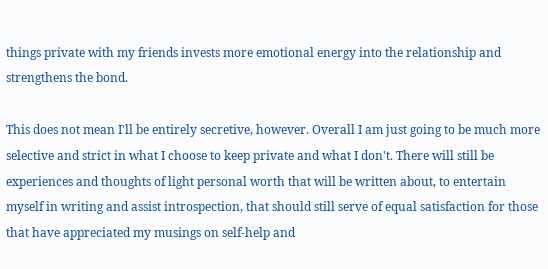things private with my friends invests more emotional energy into the relationship and strengthens the bond.

This does not mean I'll be entirely secretive, however. Overall I am just going to be much more selective and strict in what I choose to keep private and what I don't. There will still be experiences and thoughts of light personal worth that will be written about, to entertain myself in writing and assist introspection, that should still serve of equal satisfaction for those that have appreciated my musings on self-help and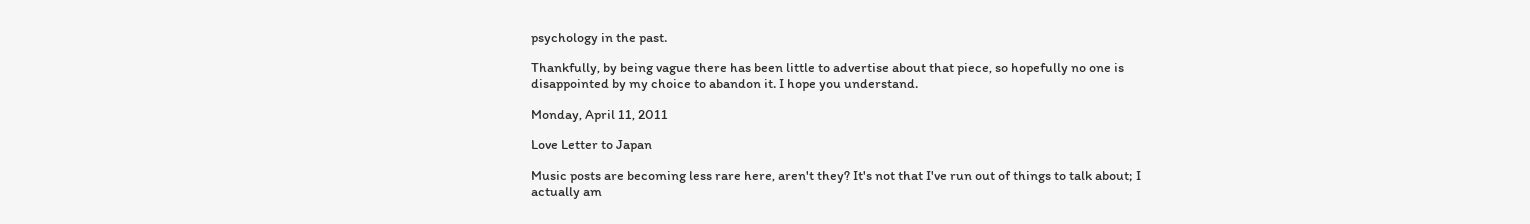psychology in the past.

Thankfully, by being vague there has been little to advertise about that piece, so hopefully no one is disappointed by my choice to abandon it. I hope you understand.

Monday, April 11, 2011

Love Letter to Japan

Music posts are becoming less rare here, aren't they? It's not that I've run out of things to talk about; I actually am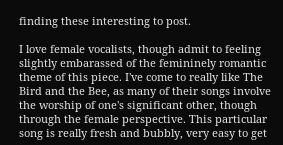finding these interesting to post.

I love female vocalists, though admit to feeling slightly embarassed of the femininely romantic theme of this piece. I've come to really like The Bird and the Bee, as many of their songs involve the worship of one's significant other, though through the female perspective. This particular song is really fresh and bubbly, very easy to get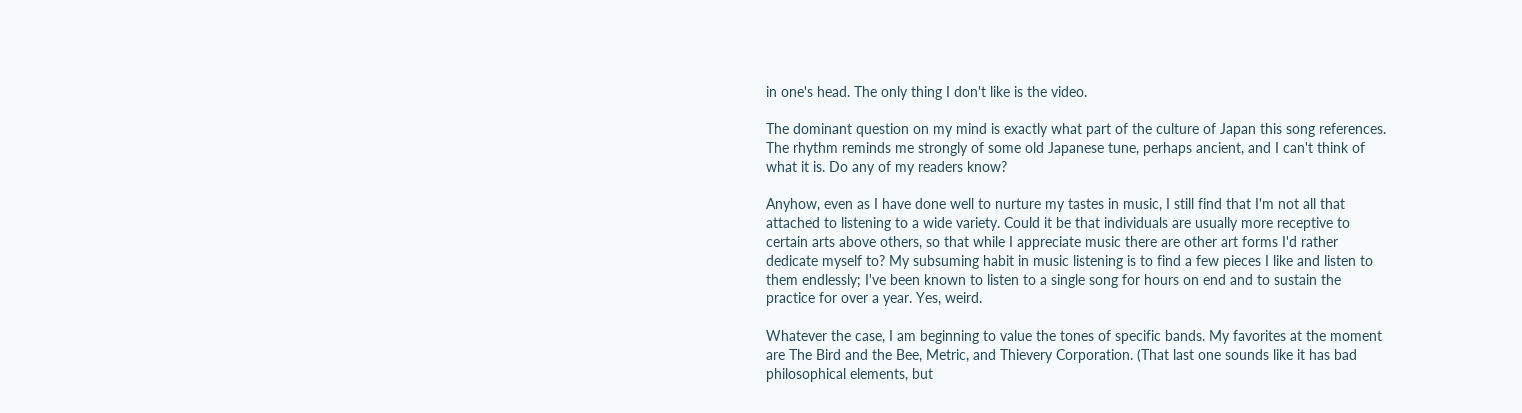in one's head. The only thing I don't like is the video.

The dominant question on my mind is exactly what part of the culture of Japan this song references. The rhythm reminds me strongly of some old Japanese tune, perhaps ancient, and I can't think of what it is. Do any of my readers know?

Anyhow, even as I have done well to nurture my tastes in music, I still find that I'm not all that attached to listening to a wide variety. Could it be that individuals are usually more receptive to certain arts above others, so that while I appreciate music there are other art forms I'd rather dedicate myself to? My subsuming habit in music listening is to find a few pieces I like and listen to them endlessly; I've been known to listen to a single song for hours on end and to sustain the practice for over a year. Yes, weird.

Whatever the case, I am beginning to value the tones of specific bands. My favorites at the moment are The Bird and the Bee, Metric, and Thievery Corporation. (That last one sounds like it has bad philosophical elements, but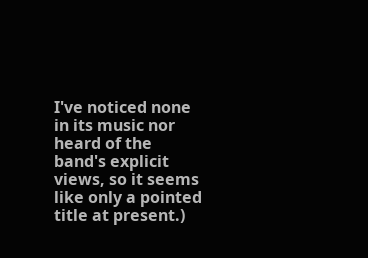I've noticed none in its music nor heard of the band's explicit views, so it seems like only a pointed title at present.)